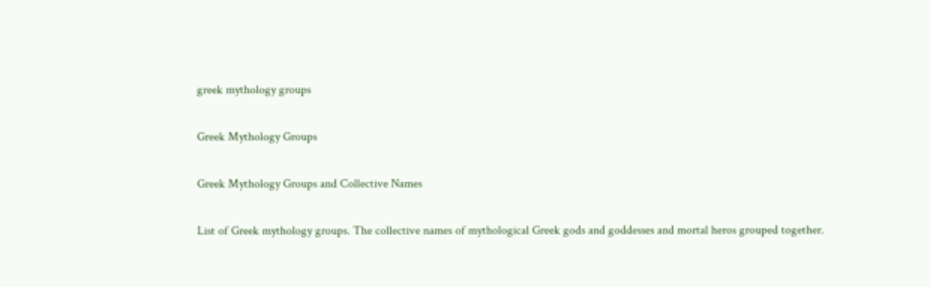greek mythology groups

Greek Mythology Groups

Greek Mythology Groups and Collective Names

List of Greek mythology groups. The collective names of mythological Greek gods and goddesses and mortal heros grouped together.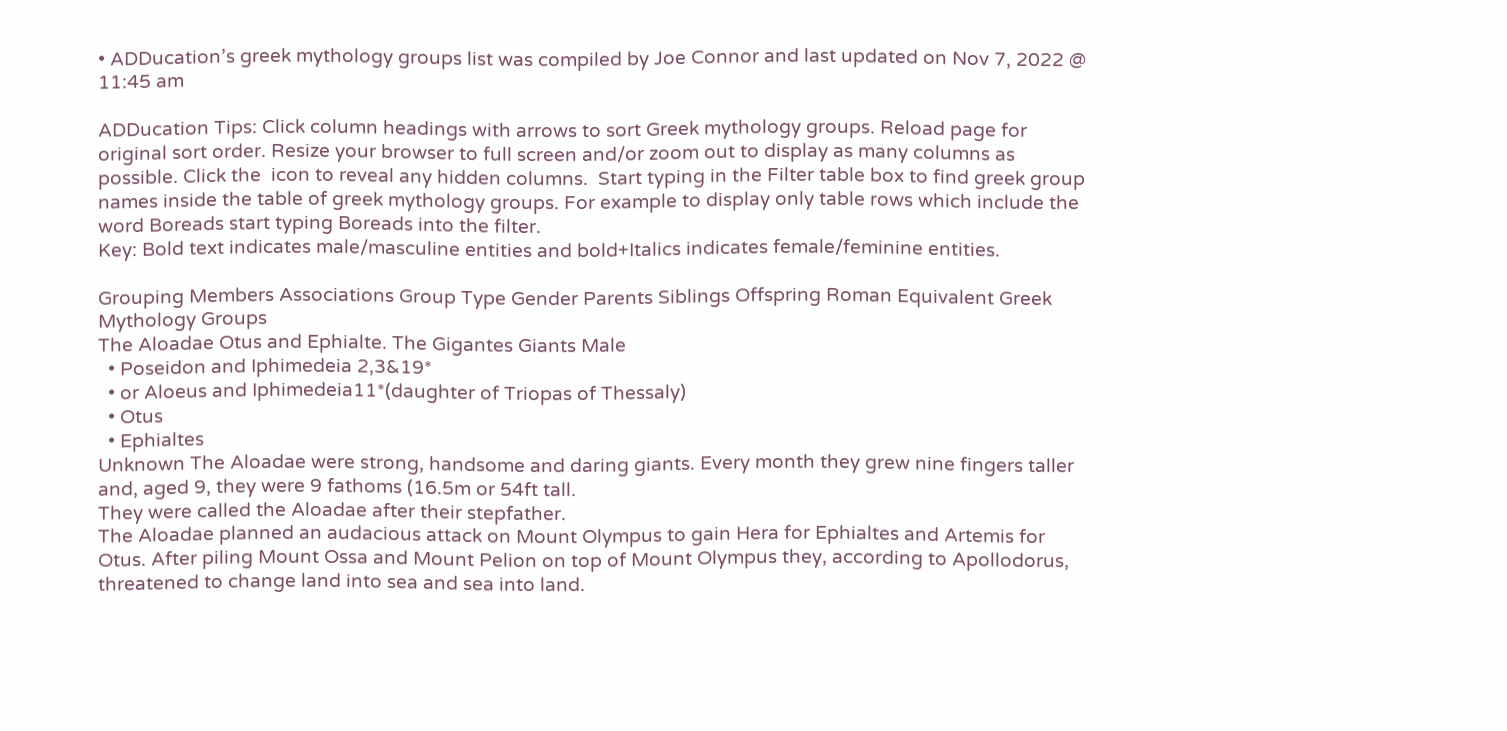• ADDucation’s greek mythology groups list was compiled by Joe Connor and last updated on Nov 7, 2022 @ 11:45 am

ADDucation Tips: Click column headings with arrows to sort Greek mythology groups. Reload page for original sort order. Resize your browser to full screen and/or zoom out to display as many columns as possible. Click the  icon to reveal any hidden columns.  Start typing in the Filter table box to find greek group names inside the table of greek mythology groups. For example to display only table rows which include the word Boreads start typing Boreads into the filter.
Key: Bold text indicates male/masculine entities and bold+Italics indicates female/feminine entities.

Grouping Members Associations Group Type Gender Parents Siblings Offspring Roman Equivalent Greek Mythology Groups
The Aloadae Otus and Ephialte. The Gigantes Giants Male
  • Poseidon and Iphimedeia 2,3&19*
  • or Aloeus and Iphimedeia11*(daughter of Triopas of Thessaly)
  • Otus
  • Ephialtes
Unknown The Aloadae were strong, handsome and daring giants. Every month they grew nine fingers taller and, aged 9, they were 9 fathoms (16.5m or 54ft tall.
They were called the Aloadae after their stepfather.
The Aloadae planned an audacious attack on Mount Olympus to gain Hera for Ephialtes and Artemis for Otus. After piling Mount Ossa and Mount Pelion on top of Mount Olympus they, according to Apollodorus, threatened to change land into sea and sea into land.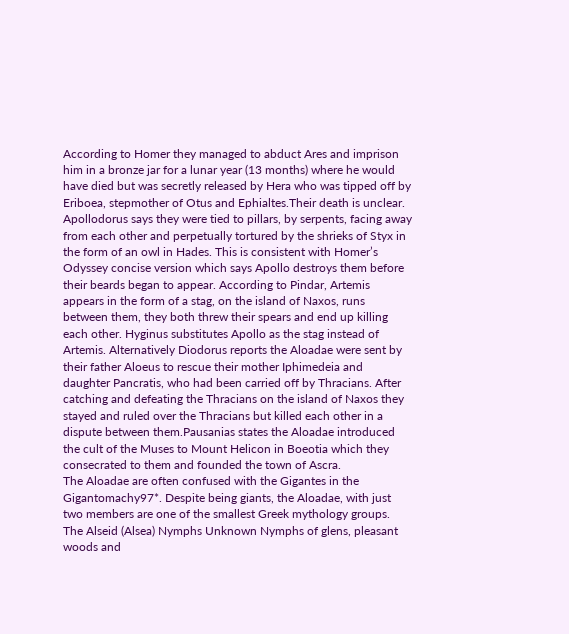According to Homer they managed to abduct Ares and imprison him in a bronze jar for a lunar year (13 months) where he would have died but was secretly released by Hera who was tipped off by Eriboea, stepmother of Otus and Ephialtes.Their death is unclear. Apollodorus says they were tied to pillars, by serpents, facing away from each other and perpetually tortured by the shrieks of Styx in the form of an owl in Hades. This is consistent with Homer’s Odyssey concise version which says Apollo destroys them before their beards began to appear. According to Pindar, Artemis appears in the form of a stag, on the island of Naxos, runs between them, they both threw their spears and end up killing each other. Hyginus substitutes Apollo as the stag instead of Artemis. Alternatively Diodorus reports the Aloadae were sent by their father Aloeus to rescue their mother Iphimedeia and daughter Pancratis, who had been carried off by Thracians. After catching and defeating the Thracians on the island of Naxos they stayed and ruled over the Thracians but killed each other in a dispute between them.Pausanias states the Aloadae introduced the cult of the Muses to Mount Helicon in Boeotia which they consecrated to them and founded the town of Ascra.
The Aloadae are often confused with the Gigantes in the Gigantomachy97*. Despite being giants, the Aloadae, with just two members are one of the smallest Greek mythology groups.
The Alseid (Alsea) Nymphs Unknown Nymphs of glens, pleasant woods and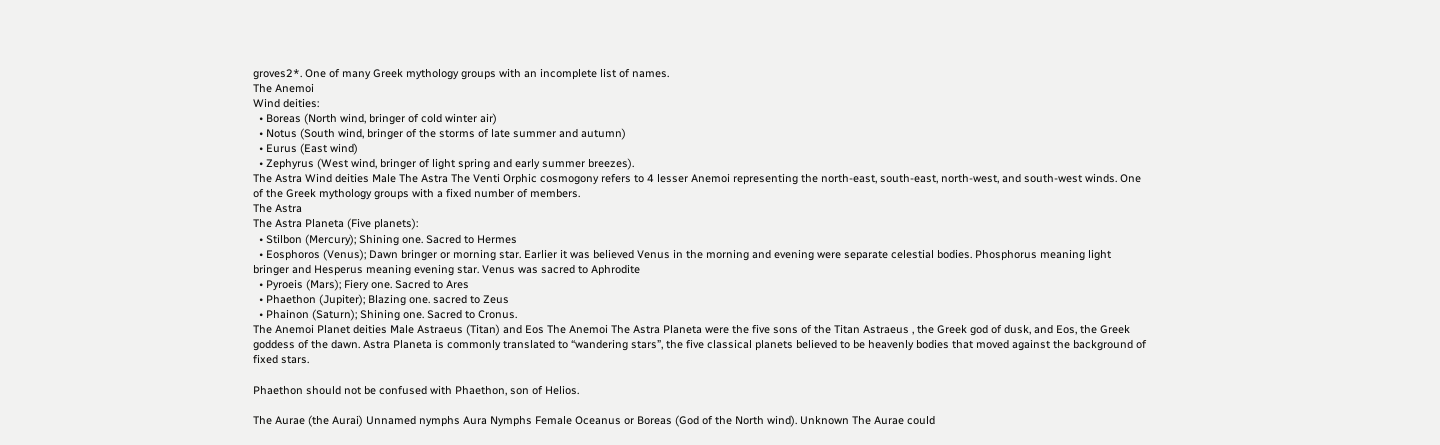groves2*. One of many Greek mythology groups with an incomplete list of names.
The Anemoi
Wind deities:
  • Boreas (North wind, bringer of cold winter air)
  • Notus (South wind, bringer of the storms of late summer and autumn)
  • Eurus (East wind)
  • Zephyrus (West wind, bringer of light spring and early summer breezes).
The Astra Wind deities Male The Astra The Venti Orphic cosmogony refers to 4 lesser Anemoi representing the north-east, south-east, north-west, and south-west winds. One of the Greek mythology groups with a fixed number of members.
The Astra
The Astra Planeta (Five planets):
  • Stilbon (Mercury); Shining one. Sacred to Hermes
  • Eosphoros (Venus); Dawn bringer or morning star. Earlier it was believed Venus in the morning and evening were separate celestial bodies. Phosphorus meaning light bringer and Hesperus meaning evening star. Venus was sacred to Aphrodite
  • Pyroeis (Mars); Fiery one. Sacred to Ares
  • Phaethon (Jupiter); Blazing one. sacred to Zeus
  • Phainon (Saturn); Shining one. Sacred to Cronus.
The Anemoi Planet deities Male Astraeus (Titan) and Eos The Anemoi The Astra Planeta were the five sons of the Titan Astraeus , the Greek god of dusk, and Eos, the Greek goddess of the dawn. Astra Planeta is commonly translated to “wandering stars”, the five classical planets believed to be heavenly bodies that moved against the background of fixed stars.

Phaethon should not be confused with Phaethon, son of Helios.

The Aurae (the Aurai) Unnamed nymphs Aura Nymphs Female Oceanus or Boreas (God of the North wind). Unknown The Aurae could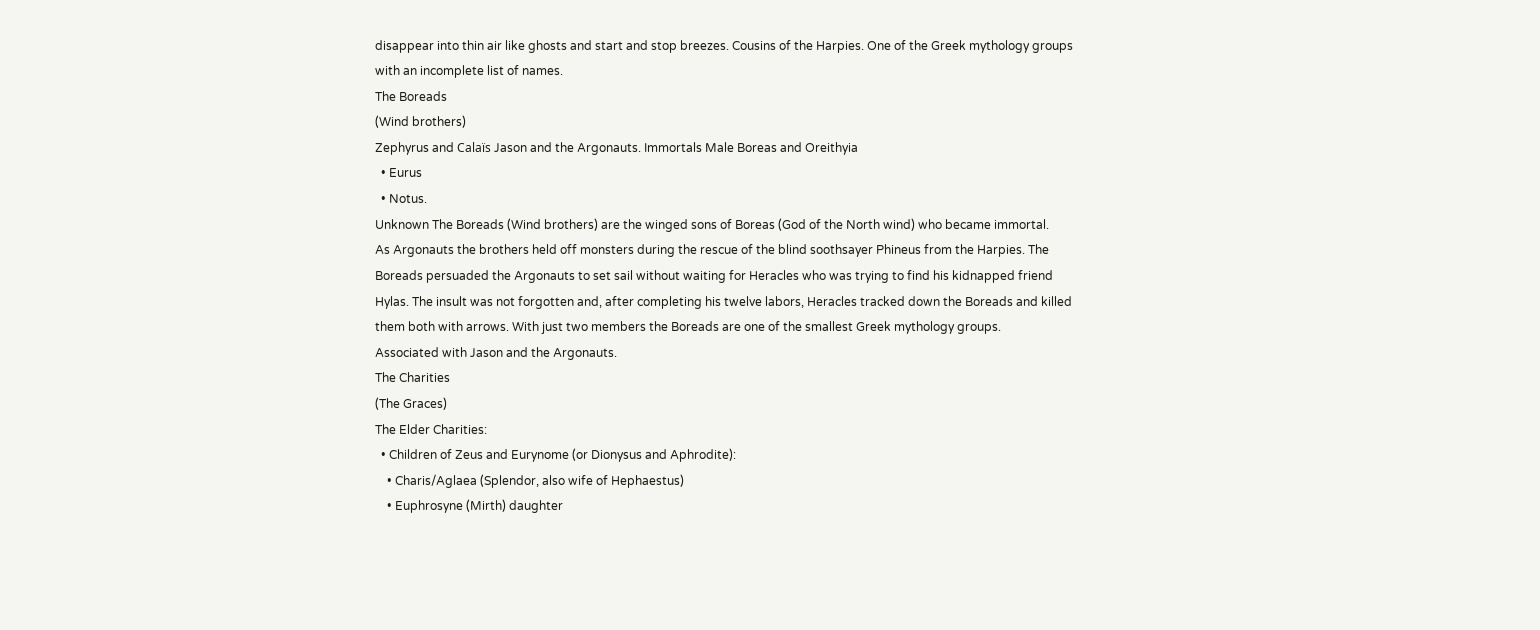disappear into thin air like ghosts and start and stop breezes. Cousins of the Harpies. One of the Greek mythology groups with an incomplete list of names.
The Boreads
(Wind brothers)
Zephyrus and Calaïs Jason and the Argonauts. Immortals Male Boreas and Oreithyia
  • Eurus
  • Notus.
Unknown The Boreads (Wind brothers) are the winged sons of Boreas (God of the North wind) who became immortal.
As Argonauts the brothers held off monsters during the rescue of the blind soothsayer Phineus from the Harpies. The Boreads persuaded the Argonauts to set sail without waiting for Heracles who was trying to find his kidnapped friend Hylas. The insult was not forgotten and, after completing his twelve labors, Heracles tracked down the Boreads and killed them both with arrows. With just two members the Boreads are one of the smallest Greek mythology groups.
Associated with Jason and the Argonauts.
The Charities
(The Graces)
The Elder Charities:
  • Children of Zeus and Eurynome (or Dionysus and Aphrodite):
    • Charis/Aglaea (Splendor, also wife of Hephaestus)
    • Euphrosyne (Mirth) daughter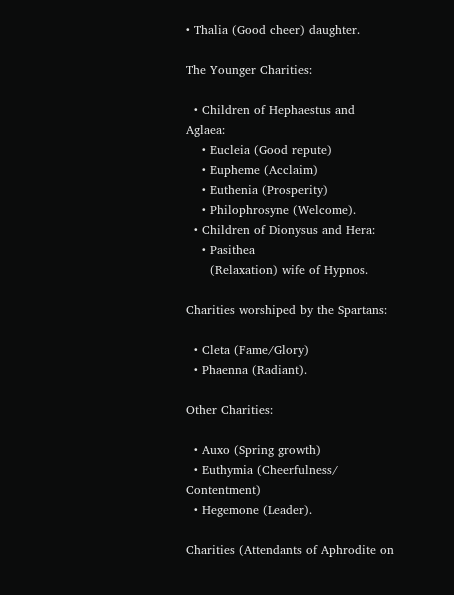• Thalia (Good cheer) daughter.

The Younger Charities:

  • Children of Hephaestus and Aglaea:
    • Eucleia (Good repute)
    • Eupheme (Acclaim)
    • Euthenia (Prosperity)
    • Philophrosyne (Welcome).
  • Children of Dionysus and Hera:
    • Pasithea
      (Relaxation) wife of Hypnos.

Charities worshiped by the Spartans:

  • Cleta (Fame/Glory)
  • Phaenna (Radiant).

Other Charities:

  • Auxo (Spring growth)
  • Euthymia (Cheerfulness/ Contentment)
  • Hegemone (Leader).

Charities (Attendants of Aphrodite on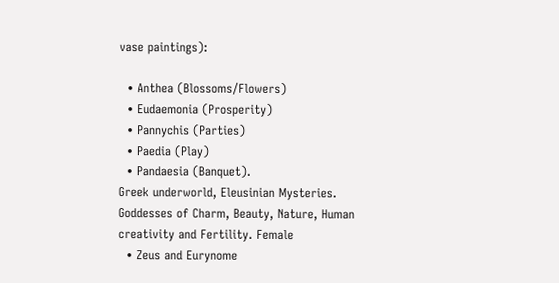vase paintings):

  • Anthea (Blossoms/Flowers)
  • Eudaemonia (Prosperity)
  • Pannychis (Parties)
  • Paedia (Play)
  • Pandaesia (Banquet).
Greek underworld, Eleusinian Mysteries. Goddesses of Charm, Beauty, Nature, Human creativity and Fertility. Female
  • Zeus and Eurynome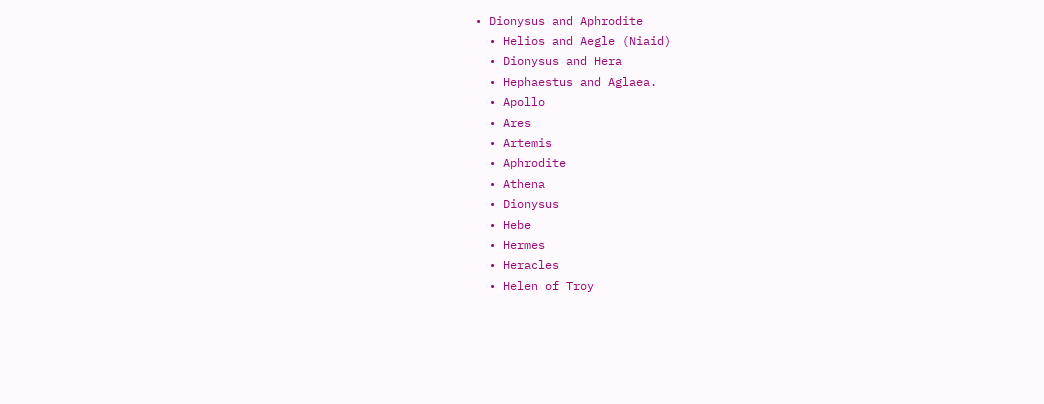• Dionysus and Aphrodite
  • Helios and Aegle (Niaid)
  • Dionysus and Hera
  • Hephaestus and Aglaea.
  • Apollo
  • Ares
  • Artemis
  • Aphrodite
  • Athena
  • Dionysus
  • Hebe
  • Hermes
  • Heracles
  • Helen of Troy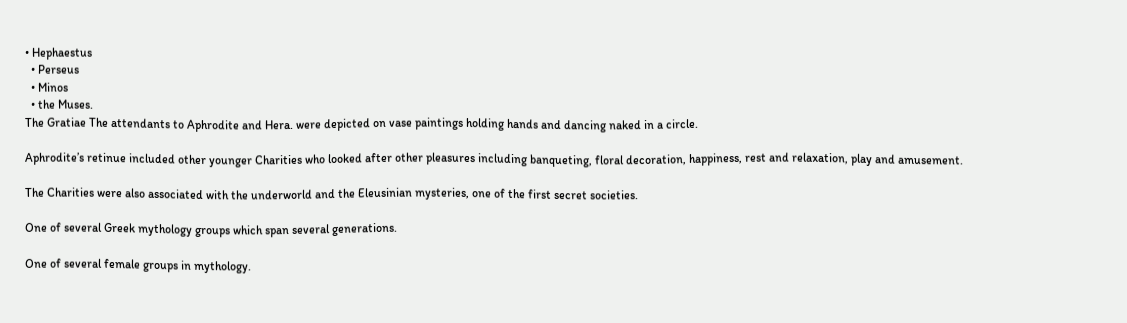• Hephaestus
  • Perseus
  • Minos
  • the Muses.
The Gratiae The attendants to Aphrodite and Hera. were depicted on vase paintings holding hands and dancing naked in a circle.

Aphrodite’s retinue included other younger Charities who looked after other pleasures including banqueting, floral decoration, happiness, rest and relaxation, play and amusement.

The Charities were also associated with the underworld and the Eleusinian mysteries, one of the first secret societies.

One of several Greek mythology groups which span several generations.

One of several female groups in mythology.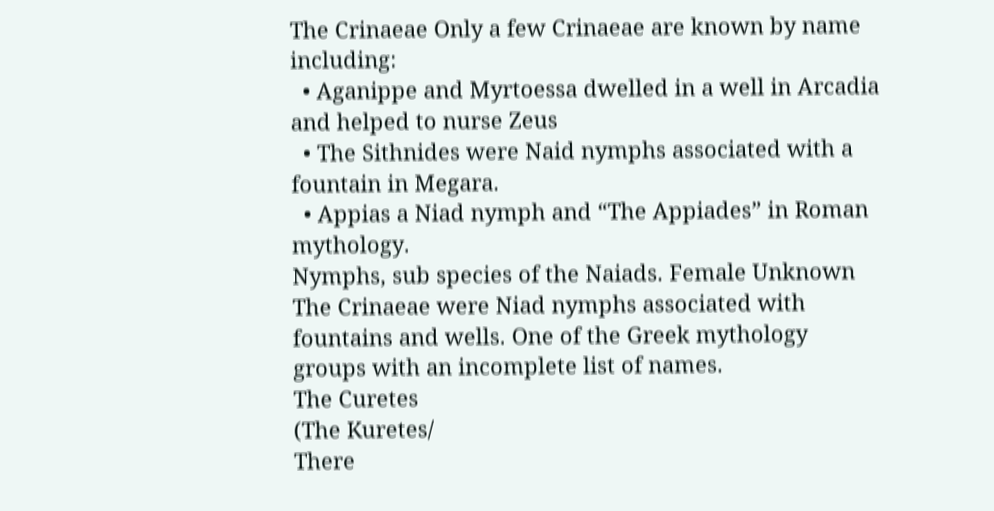The Crinaeae Only a few Crinaeae are known by name including:
  • Aganippe and Myrtoessa dwelled in a well in Arcadia and helped to nurse Zeus
  • The Sithnides were Naid nymphs associated with a fountain in Megara.
  • Appias a Niad nymph and “The Appiades” in Roman mythology.
Nymphs, sub species of the Naiads. Female Unknown The Crinaeae were Niad nymphs associated with fountains and wells. One of the Greek mythology groups with an incomplete list of names.
The Curetes
(The Kuretes/
There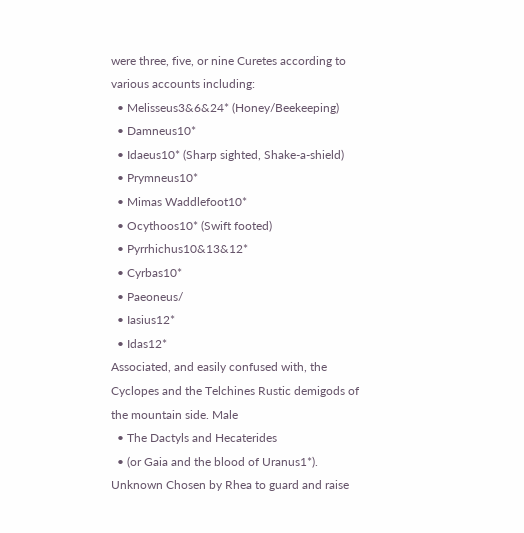were three, five, or nine Curetes according to various accounts including:
  • Melisseus3&6&24* (Honey/Beekeeping)
  • Damneus10*
  • Idaeus10* (Sharp sighted, Shake-a-shield)
  • Prymneus10*
  • Mimas Waddlefoot10*
  • Ocythoos10* (Swift footed)
  • Pyrrhichus10&13&12*
  • Cyrbas10*
  • Paeoneus/
  • Iasius12*
  • Idas12*
Associated, and easily confused with, the Cyclopes and the Telchines Rustic demigods of the mountain side. Male
  • The Dactyls and Hecaterides
  • (or Gaia and the blood of Uranus1*).
Unknown Chosen by Rhea to guard and raise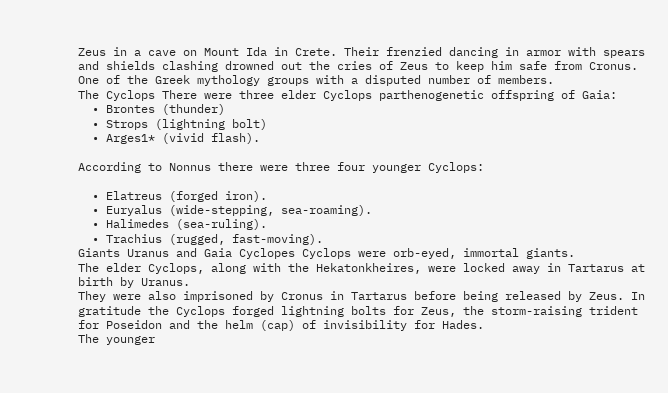Zeus in a cave on Mount Ida in Crete. Their frenzied dancing in armor with spears and shields clashing drowned out the cries of Zeus to keep him safe from Cronus. One of the Greek mythology groups with a disputed number of members.
The Cyclops There were three elder Cyclops parthenogenetic offspring of Gaia:
  • Brontes (thunder)
  • Strops (lightning bolt)
  • Arges1* (vivid flash).

According to Nonnus there were three four younger Cyclops:

  • Elatreus (forged iron).
  • Euryalus (wide-stepping, sea-roaming).
  • Halimedes (sea-ruling).
  • Trachius (rugged, fast-moving).
Giants Uranus and Gaia Cyclopes Cyclops were orb-eyed, immortal giants.
The elder Cyclops, along with the Hekatonkheires, were locked away in Tartarus at birth by Uranus.
They were also imprisoned by Cronus in Tartarus before being released by Zeus. In gratitude the Cyclops forged lightning bolts for Zeus, the storm-raising trident for Poseidon and the helm (cap) of invisibility for Hades.
The younger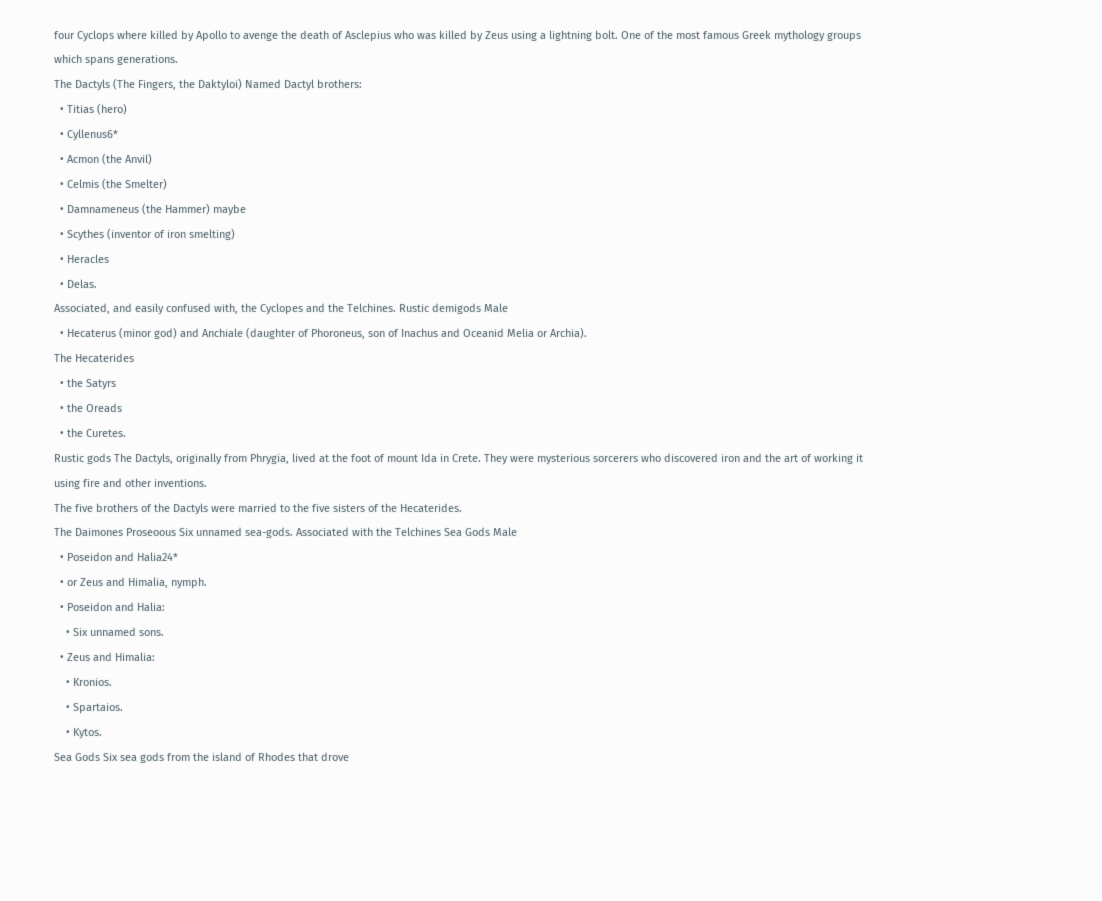four Cyclops where killed by Apollo to avenge the death of Asclepius who was killed by Zeus using a lightning bolt. One of the most famous Greek mythology groups which spans generations.
The Dactyls (The Fingers, the Daktyloi) Named Dactyl brothers:
  • Titias (hero)
  • Cyllenus6*
  • Acmon (the Anvil)
  • Celmis (the Smelter)
  • Damnameneus (the Hammer) maybe
  • Scythes (inventor of iron smelting)
  • Heracles
  • Delas.
Associated, and easily confused with, the Cyclopes and the Telchines. Rustic demigods Male
  • Hecaterus (minor god) and Anchiale (daughter of Phoroneus, son of Inachus and Oceanid Melia or Archia).
The Hecaterides
  • the Satyrs
  • the Oreads
  • the Curetes.
Rustic gods The Dactyls, originally from Phrygia, lived at the foot of mount Ida in Crete. They were mysterious sorcerers who discovered iron and the art of working it using fire and other inventions.
The five brothers of the Dactyls were married to the five sisters of the Hecaterides.
The Daimones Proseoous Six unnamed sea-gods. Associated with the Telchines Sea Gods Male
  • Poseidon and Halia24*
  • or Zeus and Himalia, nymph.
  • Poseidon and Halia:
    • Six unnamed sons.
  • Zeus and Himalia:
    • Kronios.
    • Spartaios.
    • Kytos.
Sea Gods Six sea gods from the island of Rhodes that drove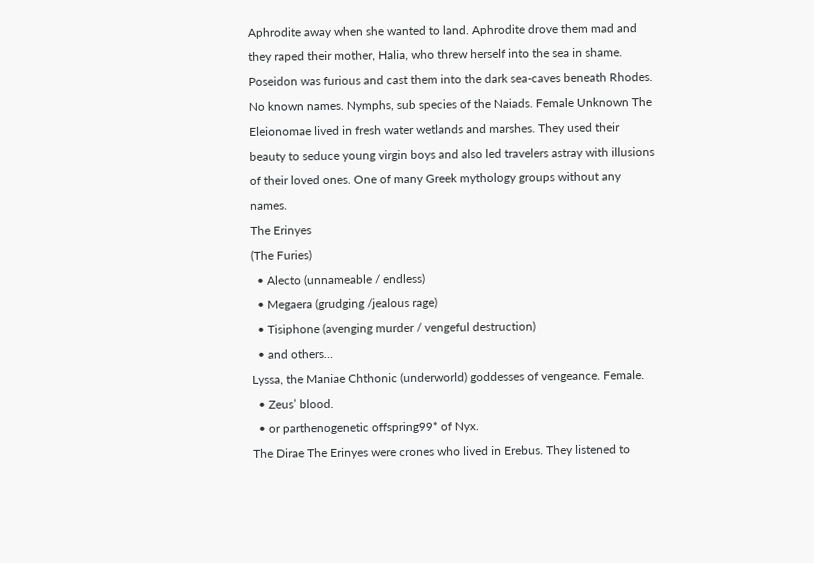Aphrodite away when she wanted to land. Aphrodite drove them mad and they raped their mother, Halia, who threw herself into the sea in shame. Poseidon was furious and cast them into the dark sea-caves beneath Rhodes.
No known names. Nymphs, sub species of the Naiads. Female Unknown The Eleionomae lived in fresh water wetlands and marshes. They used their beauty to seduce young virgin boys and also led travelers astray with illusions of their loved ones. One of many Greek mythology groups without any names.
The Erinyes
(The Furies)
  • Alecto (unnameable / endless)
  • Megaera (grudging /jealous rage)
  • Tisiphone (avenging murder / vengeful destruction)
  • and others…
Lyssa, the Maniae Chthonic (underworld) goddesses of vengeance. Female.
  • Zeus’ blood.
  • or parthenogenetic offspring99* of Nyx.
The Dirae The Erinyes were crones who lived in Erebus. They listened to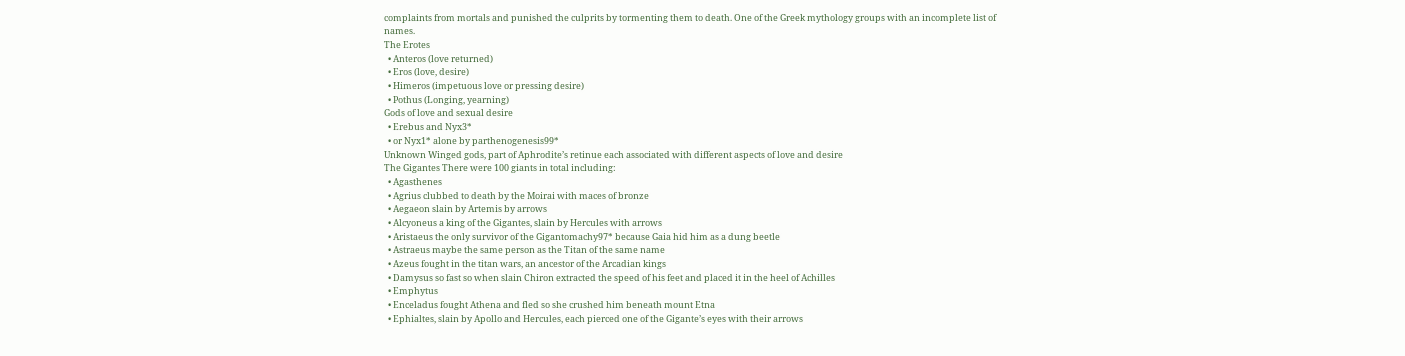complaints from mortals and punished the culprits by tormenting them to death. One of the Greek mythology groups with an incomplete list of names.
The Erotes
  • Anteros (love returned)
  • Eros (love, desire)
  • Himeros (impetuous love or pressing desire)
  • Pothus (Longing, yearning)
Gods of love and sexual desire
  • Erebus and Nyx3*
  • or Nyx1* alone by parthenogenesis99*
Unknown Winged gods, part of Aphrodite’s retinue each associated with different aspects of love and desire
The Gigantes There were 100 giants in total including:
  • Agasthenes
  • Agrius clubbed to death by the Moirai with maces of bronze
  • Aegaeon slain by Artemis by arrows
  • Alcyoneus a king of the Gigantes, slain by Hercules with arrows
  • Aristaeus the only survivor of the Gigantomachy97* because Gaia hid him as a dung beetle
  • Astraeus maybe the same person as the Titan of the same name
  • Azeus fought in the titan wars, an ancestor of the Arcadian kings
  • Damysus so fast so when slain Chiron extracted the speed of his feet and placed it in the heel of Achilles
  • Emphytus
  • Enceladus fought Athena and fled so she crushed him beneath mount Etna
  • Ephialtes, slain by Apollo and Hercules, each pierced one of the Gigante’s eyes with their arrows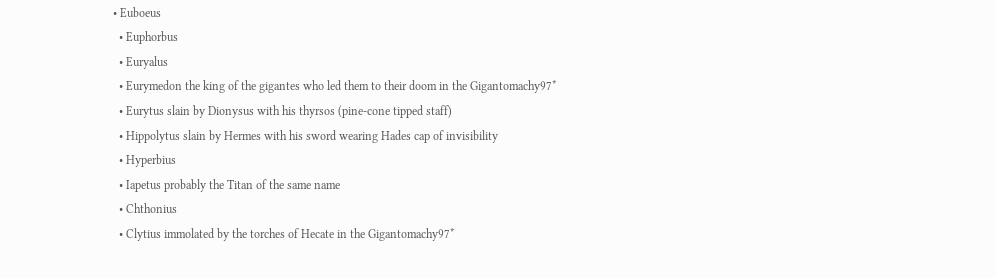• Euboeus
  • Euphorbus
  • Euryalus
  • Eurymedon the king of the gigantes who led them to their doom in the Gigantomachy97*
  • Eurytus slain by Dionysus with his thyrsos (pine-cone tipped staff)
  • Hippolytus slain by Hermes with his sword wearing Hades cap of invisibility
  • Hyperbius
  • Iapetus probably the Titan of the same name
  • Chthonius
  • Clytius immolated by the torches of Hecate in the Gigantomachy97*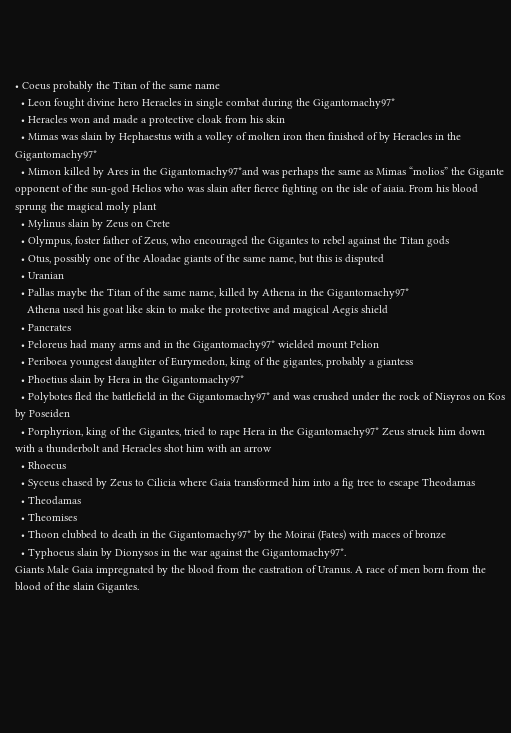• Coeus probably the Titan of the same name
  • Leon fought divine hero Heracles in single combat during the Gigantomachy97*
  • Heracles won and made a protective cloak from his skin
  • Mimas was slain by Hephaestus with a volley of molten iron then finished of by Heracles in the Gigantomachy97*
  • Mimon killed by Ares in the Gigantomachy97*and was perhaps the same as Mimas “molios” the Gigante opponent of the sun-god Helios who was slain after fierce fighting on the isle of aiaia. From his blood sprung the magical moly plant
  • Mylinus slain by Zeus on Crete
  • Olympus, foster father of Zeus, who encouraged the Gigantes to rebel against the Titan gods
  • Otus, possibly one of the Aloadae giants of the same name, but this is disputed
  • Uranian
  • Pallas maybe the Titan of the same name, killed by Athena in the Gigantomachy97*
    Athena used his goat like skin to make the protective and magical Aegis shield
  • Pancrates
  • Peloreus had many arms and in the Gigantomachy97* wielded mount Pelion
  • Periboea youngest daughter of Eurymedon, king of the gigantes, probably a giantess
  • Phoetius slain by Hera in the Gigantomachy97*
  • Polybotes fled the battlefield in the Gigantomachy97* and was crushed under the rock of Nisyros on Kos by Poseiden
  • Porphyrion, king of the Gigantes, tried to rape Hera in the Gigantomachy97* Zeus struck him down with a thunderbolt and Heracles shot him with an arrow
  • Rhoecus
  • Syceus chased by Zeus to Cilicia where Gaia transformed him into a fig tree to escape Theodamas
  • Theodamas
  • Theomises
  • Thoon clubbed to death in the Gigantomachy97* by the Moirai (Fates) with maces of bronze
  • Typhoeus slain by Dionysos in the war against the Gigantomachy97*.
Giants Male Gaia impregnated by the blood from the castration of Uranus. A race of men born from the blood of the slain Gigantes.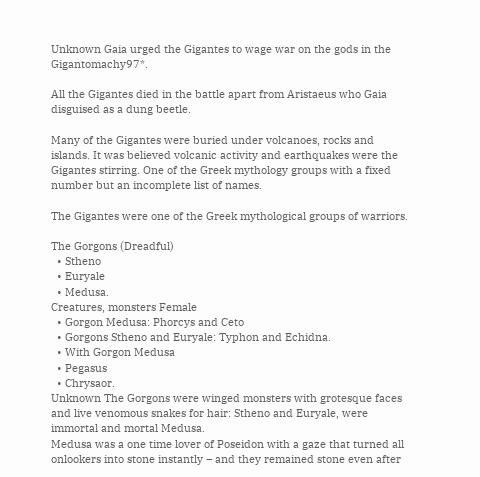Unknown Gaia urged the Gigantes to wage war on the gods in the Gigantomachy97*.

All the Gigantes died in the battle apart from Aristaeus who Gaia disguised as a dung beetle.

Many of the Gigantes were buried under volcanoes, rocks and islands. It was believed volcanic activity and earthquakes were the Gigantes stirring. One of the Greek mythology groups with a fixed number but an incomplete list of names.

The Gigantes were one of the Greek mythological groups of warriors.

The Gorgons (Dreadful)
  • Stheno
  • Euryale
  • Medusa.
Creatures, monsters Female
  • Gorgon Medusa: Phorcys and Ceto
  • Gorgons Stheno and Euryale: Typhon and Echidna.
  • With Gorgon Medusa
  • Pegasus
  • Chrysaor.
Unknown The Gorgons were winged monsters with grotesque faces and live venomous snakes for hair: Stheno and Euryale, were immortal and mortal Medusa.
Medusa was a one time lover of Poseidon with a gaze that turned all onlookers into stone instantly – and they remained stone even after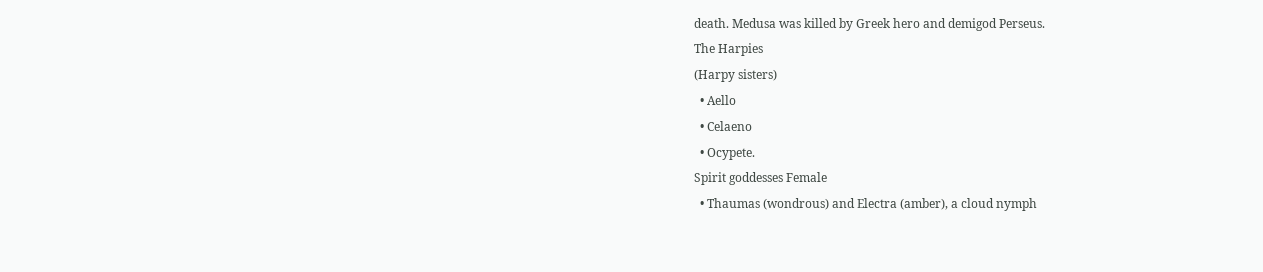death. Medusa was killed by Greek hero and demigod Perseus.
The Harpies
(Harpy sisters)
  • Aello
  • Celaeno
  • Ocypete.
Spirit goddesses Female
  • Thaumas (wondrous) and Electra (amber), a cloud nymph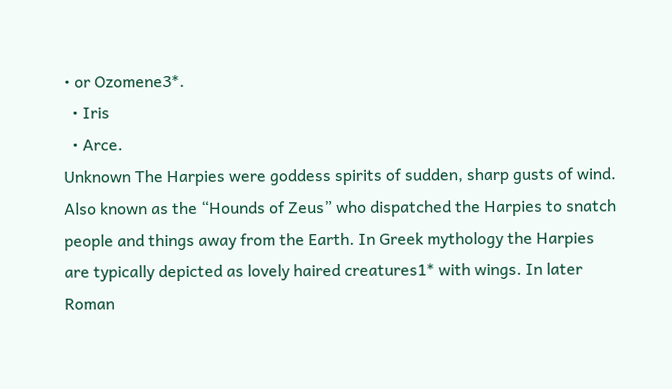• or Ozomene3*.
  • Iris
  • Arce.
Unknown The Harpies were goddess spirits of sudden, sharp gusts of wind. Also known as the “Hounds of Zeus” who dispatched the Harpies to snatch people and things away from the Earth. In Greek mythology the Harpies are typically depicted as lovely haired creatures1* with wings. In later Roman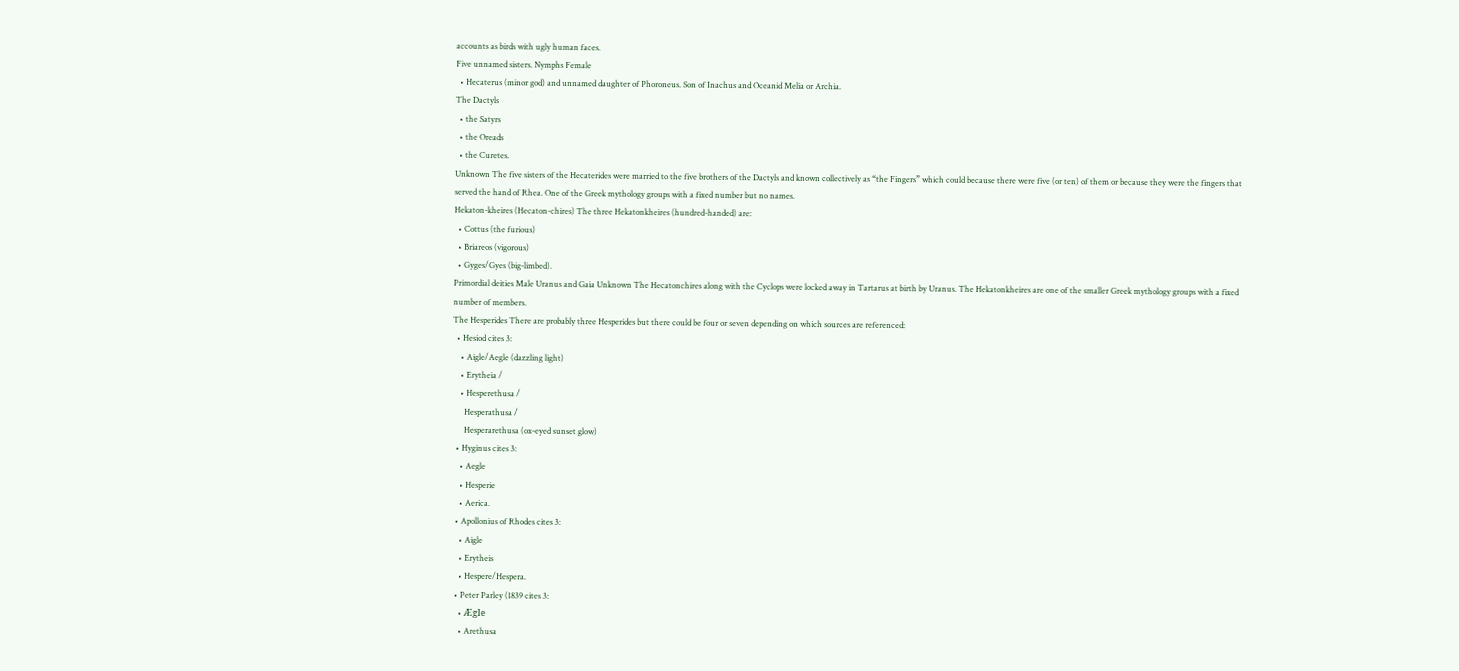accounts as birds with ugly human faces.
Five unnamed sisters. Nymphs Female
  • Hecaterus (minor god) and unnamed daughter of Phoroneus. Son of Inachus and Oceanid Melia or Archia.
The Dactyls
  • the Satyrs
  • the Oreads
  • the Curetes.
Unknown The five sisters of the Hecaterides were married to the five brothers of the Dactyls and known collectively as “the Fingers” which could because there were five (or ten) of them or because they were the fingers that served the hand of Rhea. One of the Greek mythology groups with a fixed number but no names.
Hekaton-kheires (Hecaton-chires) The three Hekatonkheires (hundred-handed) are:
  • Cottus (the furious)
  • Briareos (vigorous)
  • Gyges/Gyes (big-limbed).
Primordial deities Male Uranus and Gaia Unknown The Hecatonchires along with the Cyclops were locked away in Tartarus at birth by Uranus. The Hekatonkheires are one of the smaller Greek mythology groups with a fixed number of members.
The Hesperides There are probably three Hesperides but there could be four or seven depending on which sources are referenced:
  • Hesiod cites 3:
    • Aigle/Aegle (dazzling light)
    • Erytheia /
    • Hesperethusa /
      Hesperathusa /
      Hesperarethusa (ox-eyed sunset glow)
  • Hyginus cites 3:
    • Aegle
    • Hesperie
    • Aerica.
  • Apollonius of Rhodes cites 3:
    • Aigle
    • Erytheis
    • Hespere/Hespera.
  • Peter Parley (1839 cites 3:
    • Ægle
    • Arethusa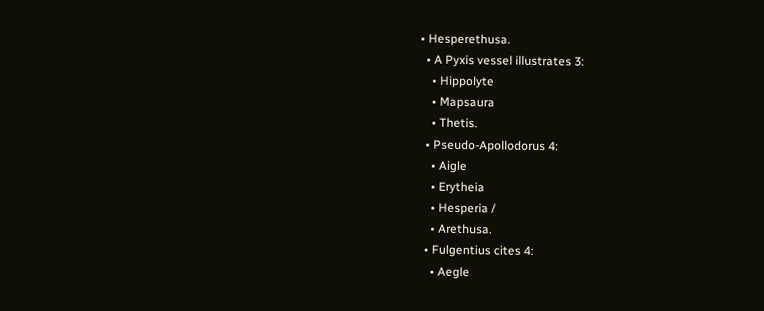• Hesperethusa.
  • A Pyxis vessel illustrates 3:
    • Hippolyte
    • Mapsaura
    • Thetis.
  • Pseudo-Apollodorus 4:
    • Aigle
    • Erytheia
    • Hesperia /
    • Arethusa.
  • Fulgentius cites 4:
    • Aegle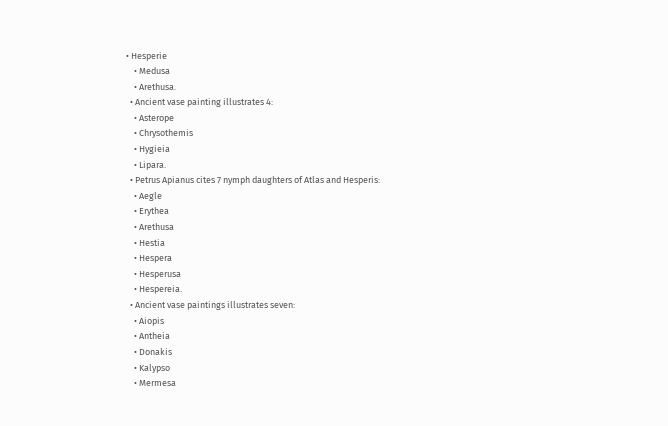• Hesperie
    • Medusa
    • Arethusa.
  • Ancient vase painting illustrates 4:
    • Asterope
    • Chrysothemis
    • Hygieia
    • Lipara.
  • Petrus Apianus cites 7 nymph daughters of Atlas and Hesperis:
    • Aegle
    • Erythea
    • Arethusa
    • Hestia
    • Hespera
    • Hesperusa
    • Hespereia.
  • Ancient vase paintings illustrates seven:
    • Aiopis
    • Antheia
    • Donakis
    • Kalypso
    • Mermesa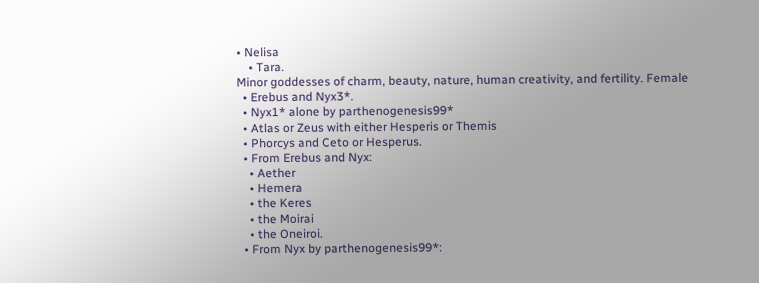• Nelisa
    • Tara.
Minor goddesses of charm, beauty, nature, human creativity, and fertility. Female
  • Erebus and Nyx3*.
  • Nyx1* alone by parthenogenesis99*
  • Atlas or Zeus with either Hesperis or Themis
  • Phorcys and Ceto or Hesperus.
  • From Erebus and Nyx:
    • Aether
    • Hemera
    • the Keres
    • the Moirai
    • the Oneiroi.
  • From Nyx by parthenogenesis99*: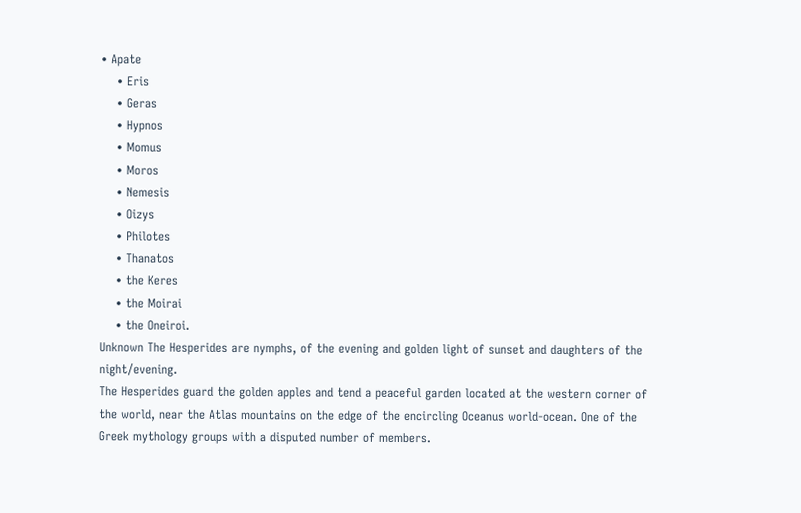• Apate
    • Eris
    • Geras
    • Hypnos
    • Momus
    • Moros
    • Nemesis
    • Oizys
    • Philotes
    • Thanatos
    • the Keres
    • the Moirai
    • the Oneiroi.
Unknown The Hesperides are nymphs, of the evening and golden light of sunset and daughters of the night/evening.
The Hesperides guard the golden apples and tend a peaceful garden located at the western corner of the world, near the Atlas mountains on the edge of the encircling Oceanus world-ocean. One of the Greek mythology groups with a disputed number of members.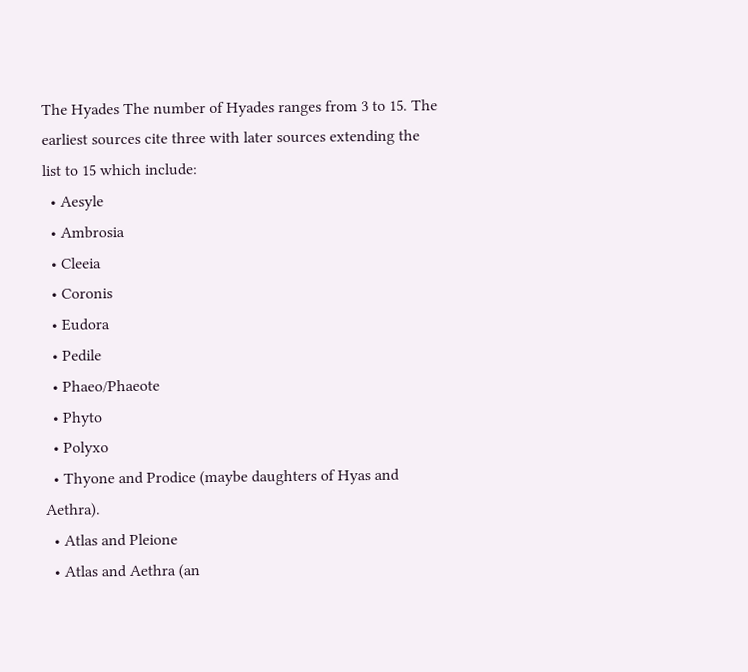The Hyades The number of Hyades ranges from 3 to 15. The earliest sources cite three with later sources extending the list to 15 which include:
  • Aesyle
  • Ambrosia
  • Cleeia
  • Coronis
  • Eudora
  • Pedile
  • Phaeo/Phaeote
  • Phyto
  • Polyxo
  • Thyone and Prodice (maybe daughters of Hyas and Aethra).
  • Atlas and Pleione
  • Atlas and Aethra (an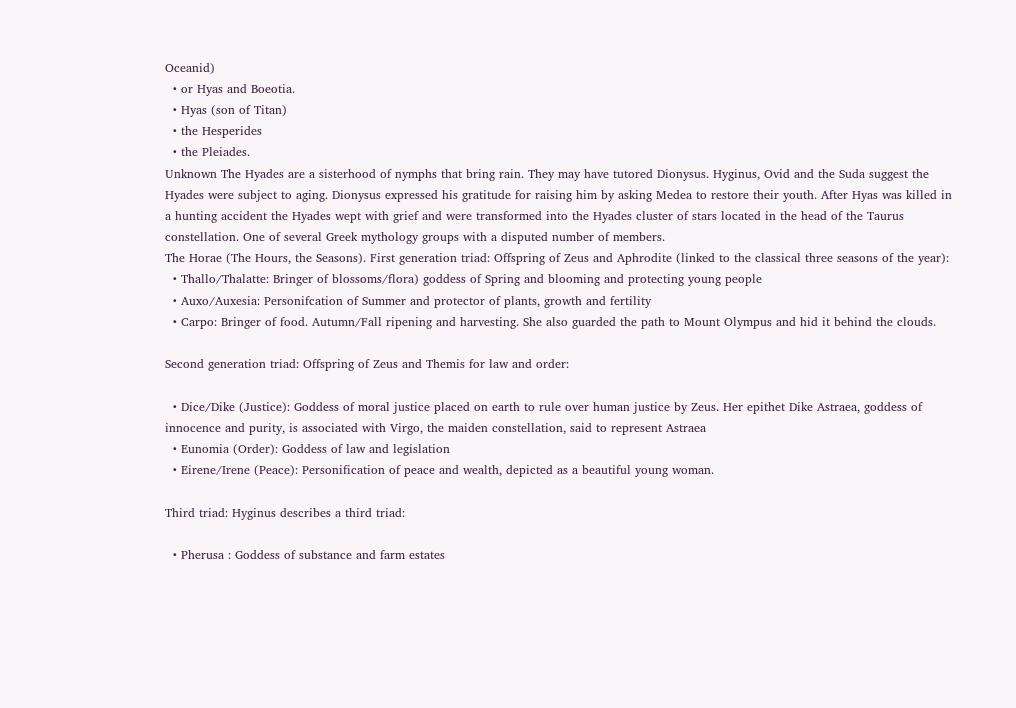Oceanid)
  • or Hyas and Boeotia.
  • Hyas (son of Titan)
  • the Hesperides
  • the Pleiades.
Unknown The Hyades are a sisterhood of nymphs that bring rain. They may have tutored Dionysus. Hyginus, Ovid and the Suda suggest the Hyades were subject to aging. Dionysus expressed his gratitude for raising him by asking Medea to restore their youth. After Hyas was killed in a hunting accident the Hyades wept with grief and were transformed into the Hyades cluster of stars located in the head of the Taurus constellation. One of several Greek mythology groups with a disputed number of members.
The Horae (The Hours, the Seasons). First generation triad: Offspring of Zeus and Aphrodite (linked to the classical three seasons of the year):
  • Thallo/Thalatte: Bringer of blossoms/flora) goddess of Spring and blooming and protecting young people
  • Auxo/Auxesia: Personifcation of Summer and protector of plants, growth and fertility
  • Carpo: Bringer of food. Autumn/Fall ripening and harvesting. She also guarded the path to Mount Olympus and hid it behind the clouds.

Second generation triad: Offspring of Zeus and Themis for law and order:

  • Dice/Dike (Justice): Goddess of moral justice placed on earth to rule over human justice by Zeus. Her epithet Dike Astraea, goddess of innocence and purity, is associated with Virgo, the maiden constellation, said to represent Astraea
  • Eunomia (Order): Goddess of law and legislation
  • Eirene/Irene (Peace): Personification of peace and wealth, depicted as a beautiful young woman.

Third triad: Hyginus describes a third triad:

  • Pherusa : Goddess of substance and farm estates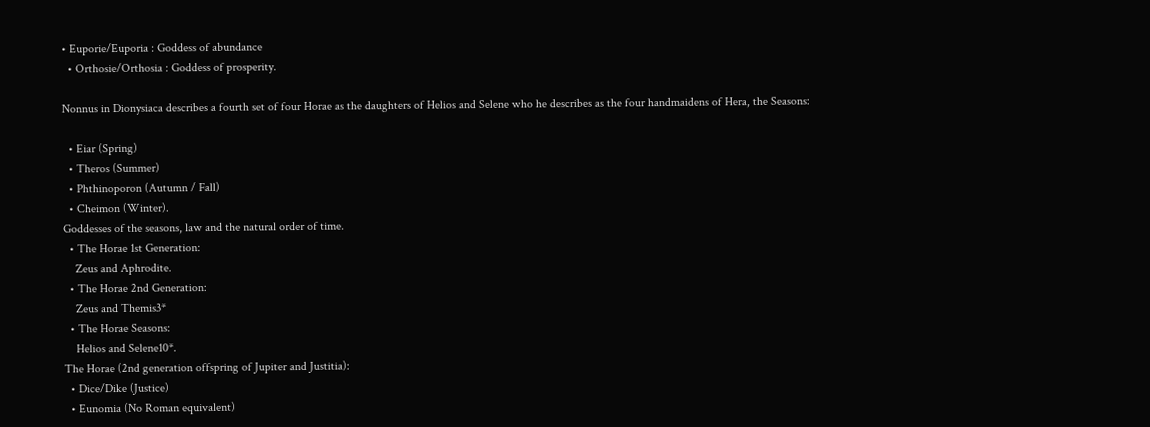• Euporie/Euporia : Goddess of abundance
  • Orthosie/Orthosia : Goddess of prosperity.

Nonnus in Dionysiaca describes a fourth set of four Horae as the daughters of Helios and Selene who he describes as the four handmaidens of Hera, the Seasons:

  • Eiar (Spring)
  • Theros (Summer)
  • Phthinoporon (Autumn / Fall)
  • Cheimon (Winter).
Goddesses of the seasons, law and the natural order of time.
  • The Horae 1st Generation:
    Zeus and Aphrodite.
  • The Horae 2nd Generation:
    Zeus and Themis3*
  • The Horae Seasons:
    Helios and Selene10*.
The Horae (2nd generation offspring of Jupiter and Justitia):
  • Dice/Dike (Justice)
  • Eunomia (No Roman equivalent)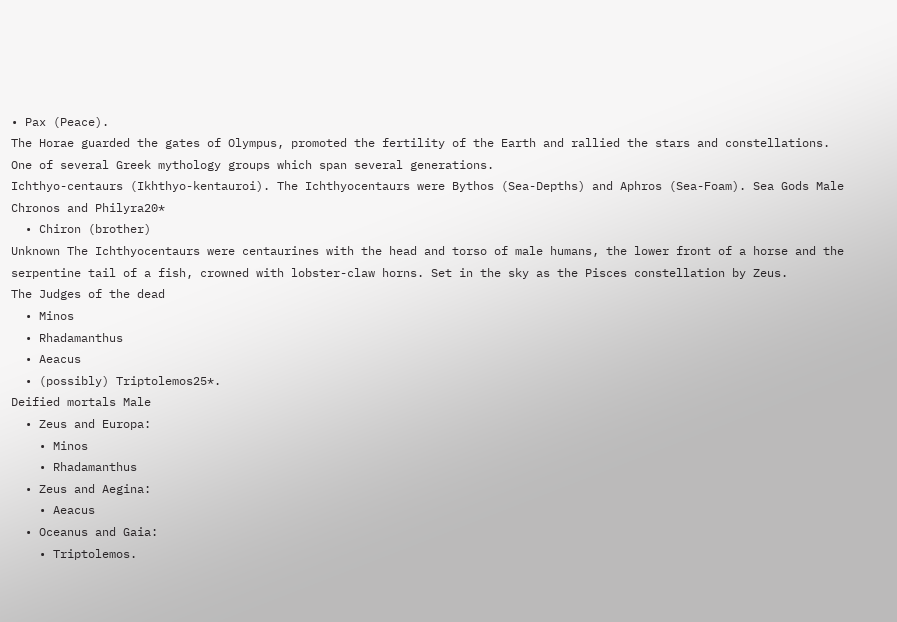• Pax (Peace).
The Horae guarded the gates of Olympus, promoted the fertility of the Earth and rallied the stars and constellations.
One of several Greek mythology groups which span several generations.
Ichthyo-centaurs (Ikhthyo-kentauroi). The Ichthyocentaurs were Bythos (Sea-Depths) and Aphros (Sea-Foam). Sea Gods Male Chronos and Philyra20*
  • Chiron (brother)
Unknown The Ichthyocentaurs were centaurines with the head and torso of male humans, the lower front of a horse and the serpentine tail of a fish, crowned with lobster-claw horns. Set in the sky as the Pisces constellation by Zeus.
The Judges of the dead
  • Minos
  • Rhadamanthus
  • Aeacus
  • (possibly) Triptolemos25*.
Deified mortals Male
  • Zeus and Europa:
    • Minos
    • Rhadamanthus
  • Zeus and Aegina:
    • Aeacus
  • Oceanus and Gaia:
    • Triptolemos.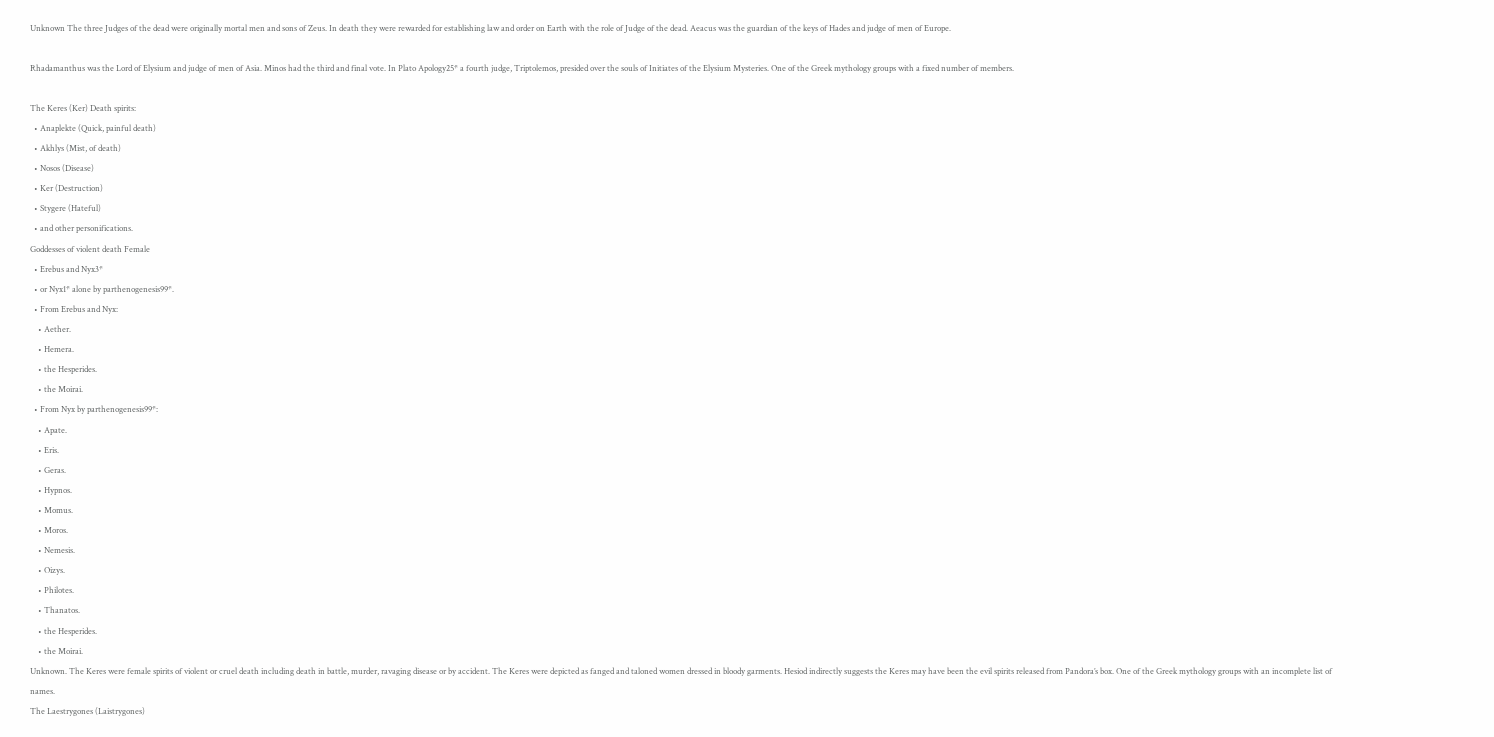Unknown The three Judges of the dead were originally mortal men and sons of Zeus. In death they were rewarded for establishing law and order on Earth with the role of Judge of the dead. Aeacus was the guardian of the keys of Hades and judge of men of Europe.

Rhadamanthus was the Lord of Elysium and judge of men of Asia. Minos had the third and final vote. In Plato Apology25* a fourth judge, Triptolemos, presided over the souls of Initiates of the Elysium Mysteries. One of the Greek mythology groups with a fixed number of members.

The Keres (Ker) Death spirits:
  • Anaplekte (Quick, painful death)
  • Akhlys (Mist, of death)
  • Nosos (Disease)
  • Ker (Destruction)
  • Stygere (Hateful)
  • and other personifications.
Goddesses of violent death Female
  • Erebus and Nyx3*
  • or Nyx1* alone by parthenogenesis99*.
  • From Erebus and Nyx:
    • Aether.
    • Hemera.
    • the Hesperides.
    • the Moirai.
  • From Nyx by parthenogenesis99*:
    • Apate.
    • Eris.
    • Geras.
    • Hypnos.
    • Momus.
    • Moros.
    • Nemesis.
    • Oizys.
    • Philotes.
    • Thanatos.
    • the Hesperides.
    • the Moirai.
Unknown. The Keres were female spirits of violent or cruel death including death in battle, murder, ravaging disease or by accident. The Keres were depicted as fanged and taloned women dressed in bloody garments. Hesiod indirectly suggests the Keres may have been the evil spirits released from Pandora’s box. One of the Greek mythology groups with an incomplete list of names.
The Laestrygones (Laistrygones)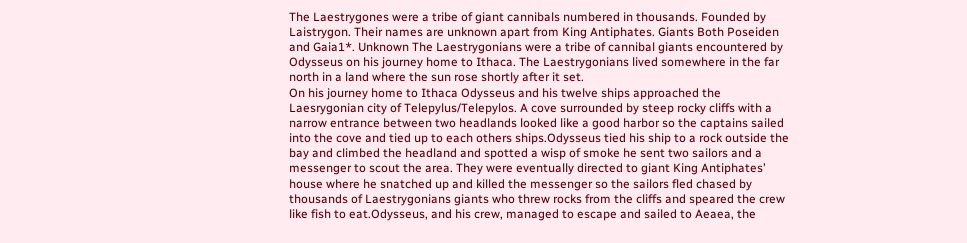The Laestrygones were a tribe of giant cannibals numbered in thousands. Founded by Laistrygon. Their names are unknown apart from King Antiphates. Giants Both Poseiden and Gaia1*. Unknown The Laestrygonians were a tribe of cannibal giants encountered by Odysseus on his journey home to Ithaca. The Laestrygonians lived somewhere in the far north in a land where the sun rose shortly after it set.
On his journey home to Ithaca Odysseus and his twelve ships approached the Laesrygonian city of Telepylus/Telepylos. A cove surrounded by steep rocky cliffs with a narrow entrance between two headlands looked like a good harbor so the captains sailed into the cove and tied up to each others ships.Odysseus tied his ship to a rock outside the bay and climbed the headland and spotted a wisp of smoke he sent two sailors and a messenger to scout the area. They were eventually directed to giant King Antiphates’ house where he snatched up and killed the messenger so the sailors fled chased by thousands of Laestrygonians giants who threw rocks from the cliffs and speared the crew like fish to eat.Odysseus, and his crew, managed to escape and sailed to Aeaea, the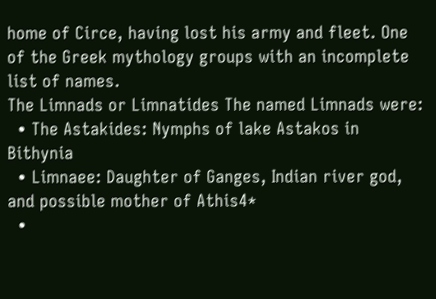home of Circe, having lost his army and fleet. One of the Greek mythology groups with an incomplete list of names.
The Limnads or Limnatides The named Limnads were:
  • The Astakides: Nymphs of lake Astakos in Bithynia
  • Limnaee: Daughter of Ganges, Indian river god, and possible mother of Athis4*
  •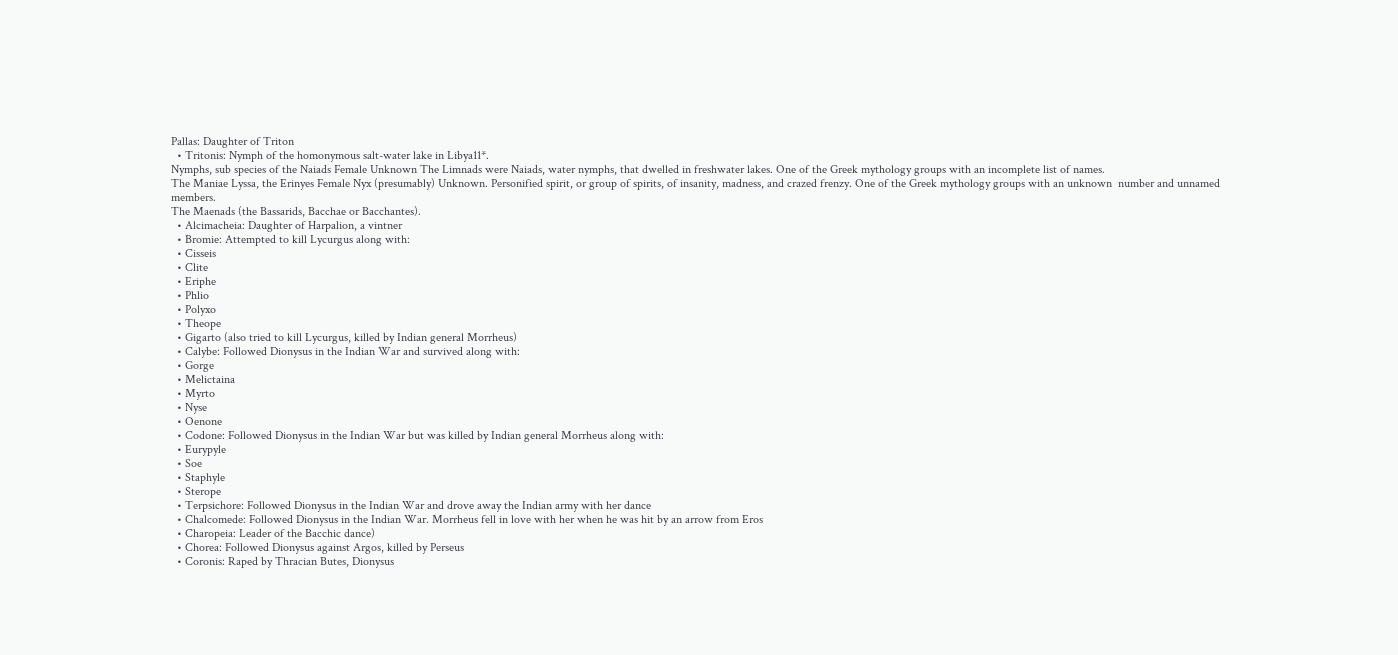Pallas: Daughter of Triton
  • Tritonis: Nymph of the homonymous salt-water lake in Libya11*.
Nymphs, sub species of the Naiads Female Unknown The Limnads were Naiads, water nymphs, that dwelled in freshwater lakes. One of the Greek mythology groups with an incomplete list of names.
The Maniae Lyssa, the Erinyes Female Nyx (presumably) Unknown. Personified spirit, or group of spirits, of insanity, madness, and crazed frenzy. One of the Greek mythology groups with an unknown  number and unnamed members.
The Maenads (the Bassarids, Bacchae or Bacchantes).
  • Alcimacheia: Daughter of Harpalion, a vintner
  • Bromie: Attempted to kill Lycurgus along with:
  • Cisseis
  • Clite
  • Eriphe
  • Phlio
  • Polyxo
  • Theope
  • Gigarto (also tried to kill Lycurgus, killed by Indian general Morrheus)
  • Calybe: Followed Dionysus in the Indian War and survived along with:
  • Gorge
  • Melictaina
  • Myrto
  • Nyse
  • Oenone
  • Codone: Followed Dionysus in the Indian War but was killed by Indian general Morrheus along with:
  • Eurypyle
  • Soe
  • Staphyle
  • Sterope
  • Terpsichore: Followed Dionysus in the Indian War and drove away the Indian army with her dance
  • Chalcomede: Followed Dionysus in the Indian War. Morrheus fell in love with her when he was hit by an arrow from Eros
  • Charopeia: Leader of the Bacchic dance)
  • Chorea: Followed Dionysus against Argos, killed by Perseus
  • Coronis: Raped by Thracian Butes, Dionysus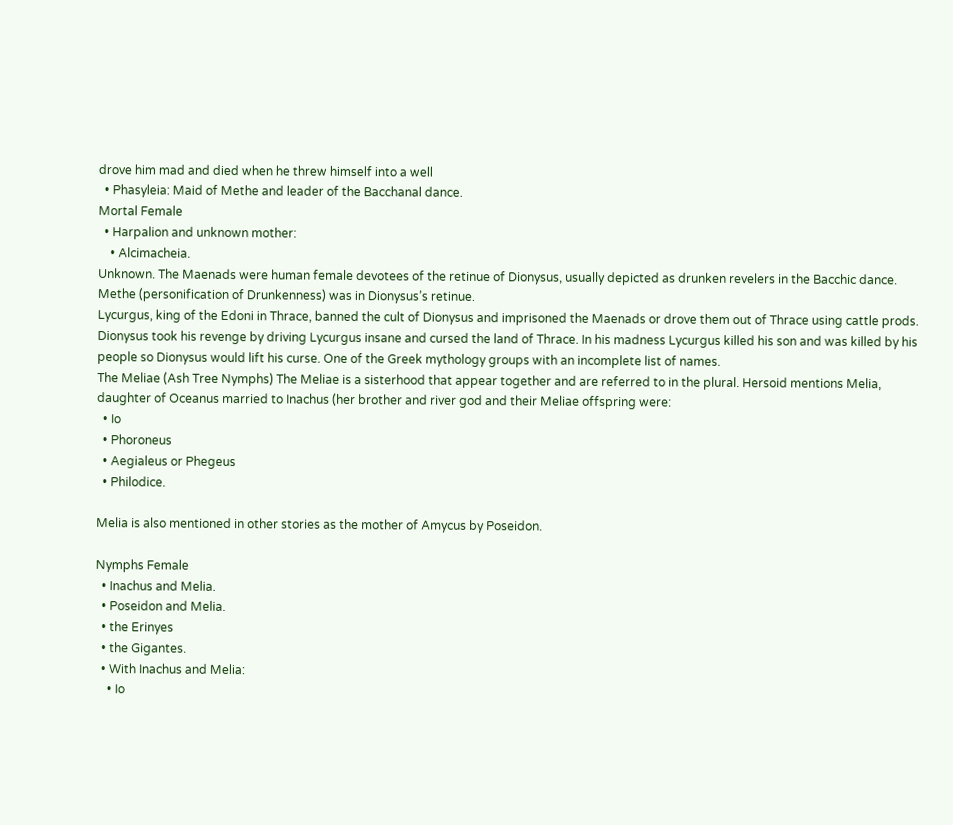drove him mad and died when he threw himself into a well
  • Phasyleia: Maid of Methe and leader of the Bacchanal dance.
Mortal Female
  • Harpalion and unknown mother:
    • Alcimacheia.
Unknown. The Maenads were human female devotees of the retinue of Dionysus, usually depicted as drunken revelers in the Bacchic dance.
Methe (personification of Drunkenness) was in Dionysus’s retinue.
Lycurgus, king of the Edoni in Thrace, banned the cult of Dionysus and imprisoned the Maenads or drove them out of Thrace using cattle prods. Dionysus took his revenge by driving Lycurgus insane and cursed the land of Thrace. In his madness Lycurgus killed his son and was killed by his people so Dionysus would lift his curse. One of the Greek mythology groups with an incomplete list of names.
The Meliae (Ash Tree Nymphs) The Meliae is a sisterhood that appear together and are referred to in the plural. Hersoid mentions Melia, daughter of Oceanus married to Inachus (her brother and river god and their Meliae offspring were:
  • Io
  • Phoroneus
  • Aegialeus or Phegeus
  • Philodice.

Melia is also mentioned in other stories as the mother of Amycus by Poseidon.

Nymphs Female
  • Inachus and Melia.
  • Poseidon and Melia.
  • the Erinyes
  • the Gigantes.
  • With Inachus and Melia:
    • Io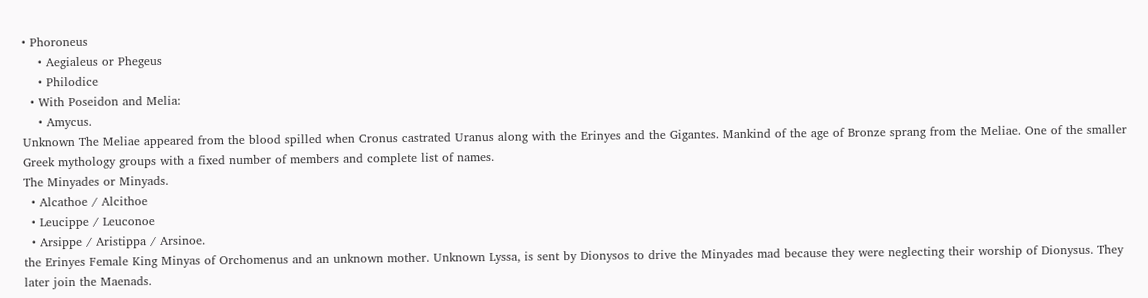• Phoroneus
    • Aegialeus or Phegeus
    • Philodice
  • With Poseidon and Melia:
    • Amycus.
Unknown The Meliae appeared from the blood spilled when Cronus castrated Uranus along with the Erinyes and the Gigantes. Mankind of the age of Bronze sprang from the Meliae. One of the smaller Greek mythology groups with a fixed number of members and complete list of names.
The Minyades or Minyads.
  • Alcathoe / Alcithoe
  • Leucippe / Leuconoe
  • Arsippe / Aristippa / Arsinoe.
the Erinyes Female King Minyas of Orchomenus and an unknown mother. Unknown Lyssa, is sent by Dionysos to drive the Minyades mad because they were neglecting their worship of Dionysus. They later join the Maenads.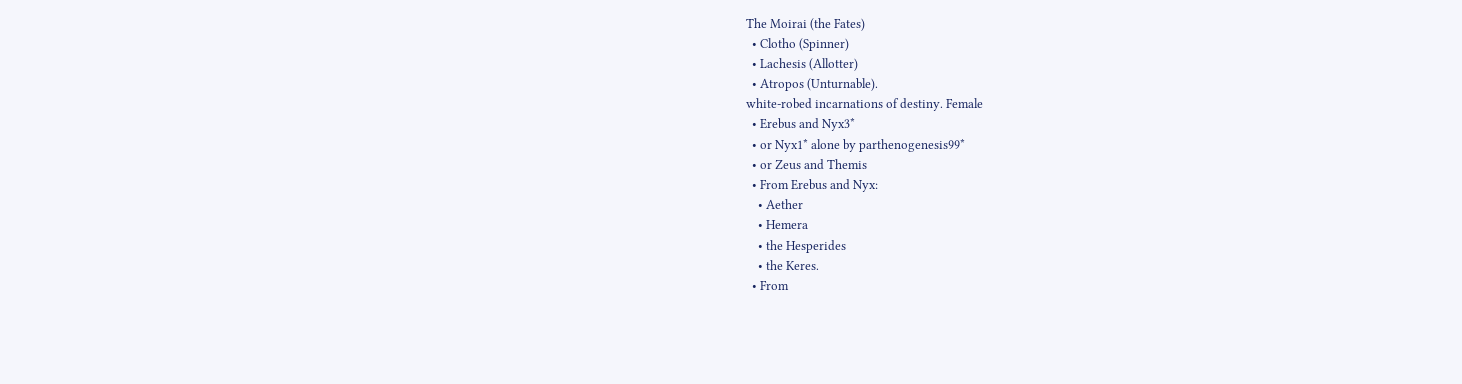The Moirai (the Fates)
  • Clotho (Spinner)
  • Lachesis (Allotter)
  • Atropos (Unturnable).
white-robed incarnations of destiny. Female
  • Erebus and Nyx3*
  • or Nyx1* alone by parthenogenesis99*
  • or Zeus and Themis
  • From Erebus and Nyx:
    • Aether
    • Hemera
    • the Hesperides
    • the Keres.
  • From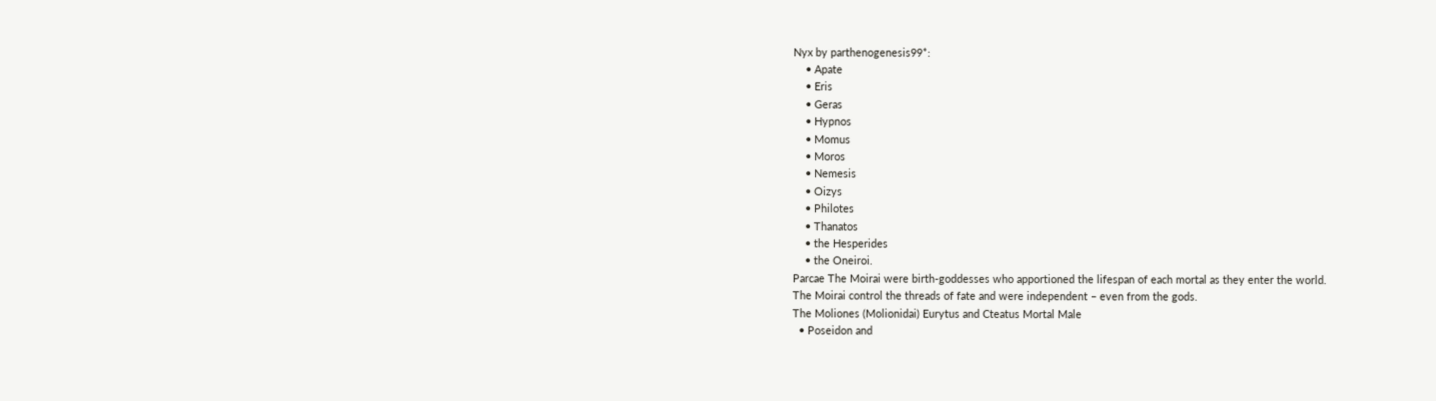Nyx by parthenogenesis99*:
    • Apate
    • Eris
    • Geras
    • Hypnos
    • Momus
    • Moros
    • Nemesis
    • Oizys
    • Philotes
    • Thanatos
    • the Hesperides
    • the Oneiroi.
Parcae The Moirai were birth-goddesses who apportioned the lifespan of each mortal as they enter the world.
The Moirai control the threads of fate and were independent – even from the gods.
The Moliones (Molionidai) Eurytus and Cteatus Mortal Male
  • Poseidon and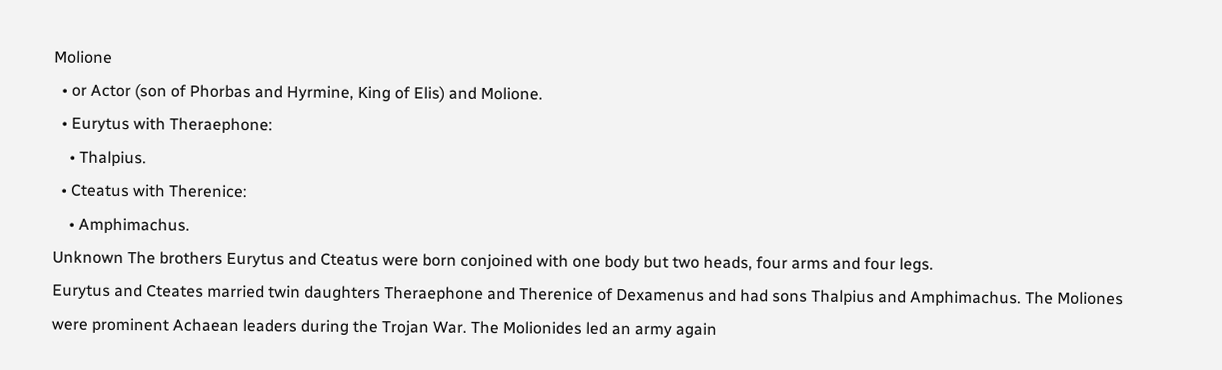Molione
  • or Actor (son of Phorbas and Hyrmine, King of Elis) and Molione.
  • Eurytus with Theraephone:
    • Thalpius.
  • Cteatus with Therenice:
    • Amphimachus.
Unknown The brothers Eurytus and Cteatus were born conjoined with one body but two heads, four arms and four legs.
Eurytus and Cteates married twin daughters Theraephone and Therenice of Dexamenus and had sons Thalpius and Amphimachus. The Moliones were prominent Achaean leaders during the Trojan War. The Molionides led an army again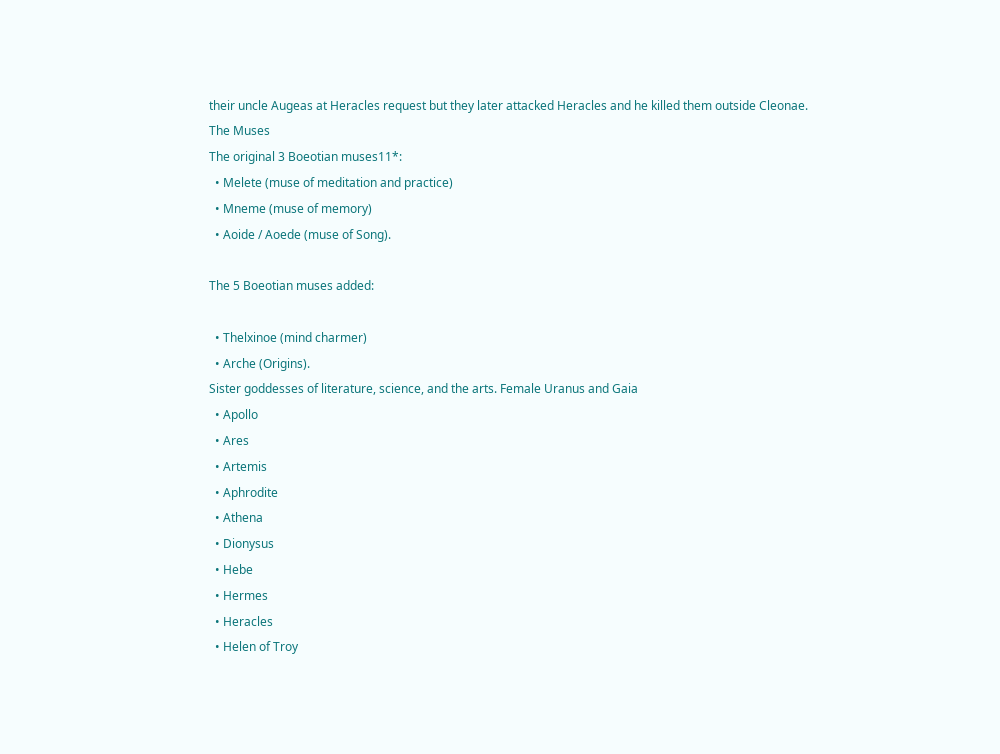their uncle Augeas at Heracles request but they later attacked Heracles and he killed them outside Cleonae.
The Muses
The original 3 Boeotian muses11*:
  • Melete (muse of meditation and practice)
  • Mneme (muse of memory)
  • Aoide / Aoede (muse of Song).

The 5 Boeotian muses added:

  • Thelxinoe (mind charmer)
  • Arche (Origins).
Sister goddesses of literature, science, and the arts. Female Uranus and Gaia
  • Apollo
  • Ares
  • Artemis
  • Aphrodite
  • Athena
  • Dionysus
  • Hebe
  • Hermes
  • Heracles
  • Helen of Troy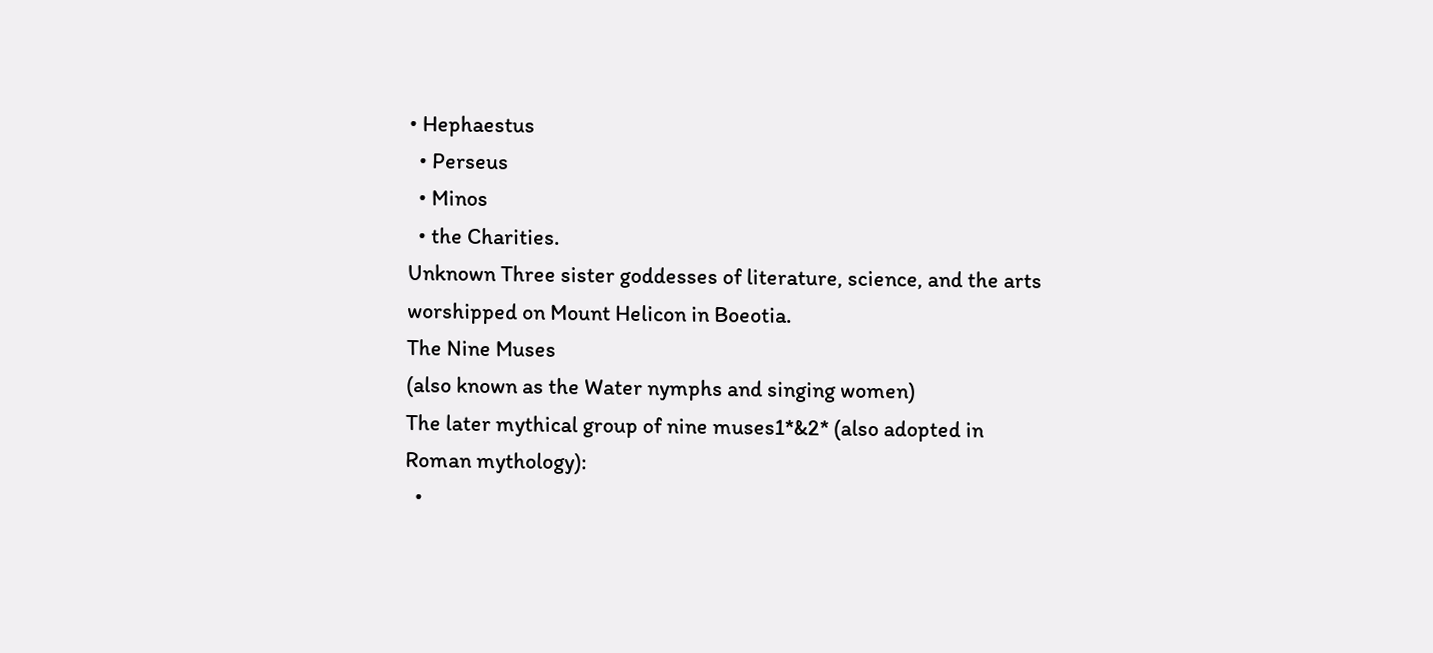• Hephaestus
  • Perseus
  • Minos
  • the Charities.
Unknown Three sister goddesses of literature, science, and the arts worshipped on Mount Helicon in Boeotia.
The Nine Muses
(also known as the Water nymphs and singing women)
The later mythical group of nine muses1*&2* (also adopted in Roman mythology):
  •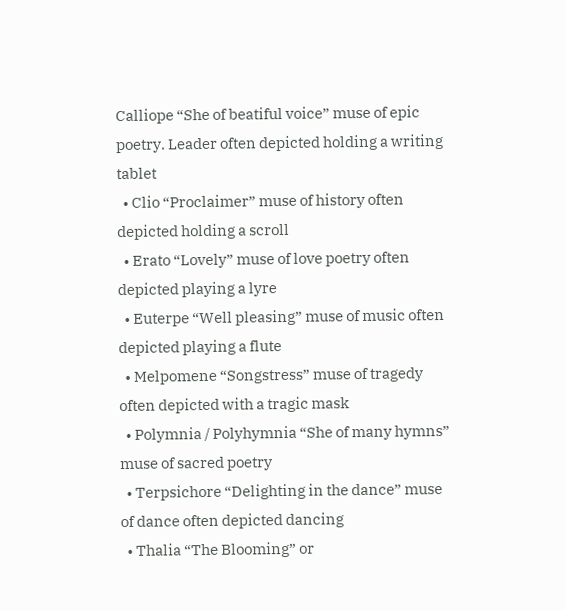Calliope “She of beatiful voice” muse of epic poetry. Leader often depicted holding a writing tablet
  • Clio “Proclaimer” muse of history often depicted holding a scroll
  • Erato “Lovely” muse of love poetry often depicted playing a lyre
  • Euterpe “Well pleasing” muse of music often depicted playing a flute
  • Melpomene “Songstress” muse of tragedy often depicted with a tragic mask
  • Polymnia / Polyhymnia “She of many hymns” muse of sacred poetry
  • Terpsichore “Delighting in the dance” muse of dance often depicted dancing
  • Thalia “The Blooming” or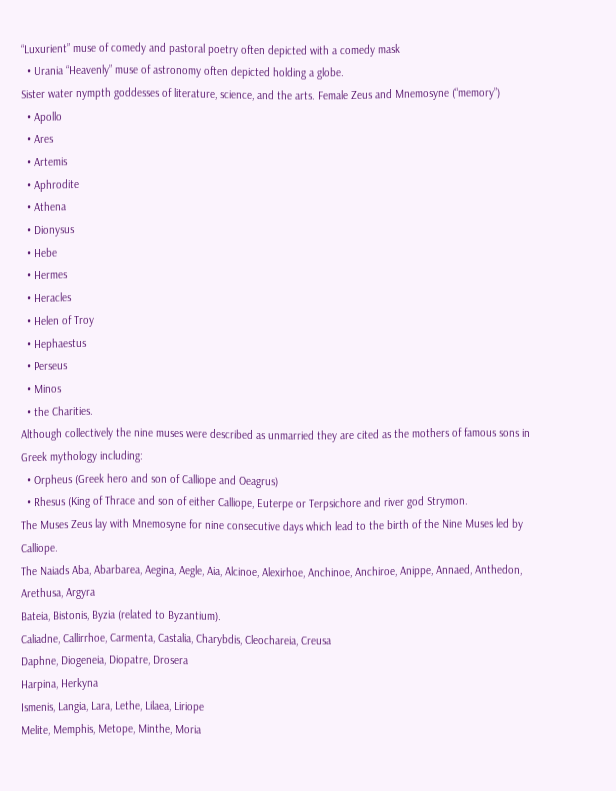“Luxurient” muse of comedy and pastoral poetry often depicted with a comedy mask
  • Urania “Heavenly” muse of astronomy often depicted holding a globe.
Sister water nympth goddesses of literature, science, and the arts. Female Zeus and Mnemosyne (“memory”)
  • Apollo
  • Ares
  • Artemis
  • Aphrodite
  • Athena
  • Dionysus
  • Hebe
  • Hermes
  • Heracles
  • Helen of Troy
  • Hephaestus
  • Perseus
  • Minos
  • the Charities.
Although collectively the nine muses were described as unmarried they are cited as the mothers of famous sons in Greek mythology including:
  • Orpheus (Greek hero and son of Calliope and Oeagrus)
  • Rhesus (King of Thrace and son of either Calliope, Euterpe or Terpsichore and river god Strymon.
The Muses Zeus lay with Mnemosyne for nine consecutive days which lead to the birth of the Nine Muses led by Calliope.
The Naiads Aba, Abarbarea, Aegina, Aegle, Aia, Alcinoe, Alexirhoe, Anchinoe, Anchiroe, Anippe, Annaed, Anthedon, Arethusa, Argyra
Bateia, Bistonis, Byzia (related to Byzantium).
Caliadne, Callirrhoe, Carmenta, Castalia, Charybdis, Cleochareia, Creusa
Daphne, Diogeneia, Diopatre, Drosera
Harpina, Herkyna
Ismenis, Langia, Lara, Lethe, Lilaea, Liriope
Melite, Memphis, Metope, Minthe, Moria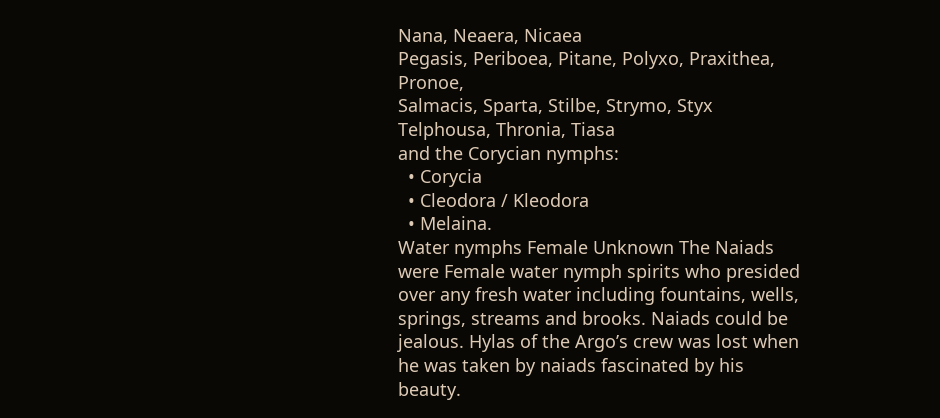Nana, Neaera, Nicaea
Pegasis, Periboea, Pitane, Polyxo, Praxithea, Pronoe,
Salmacis, Sparta, Stilbe, Strymo, Styx
Telphousa, Thronia, Tiasa
and the Corycian nymphs:
  • Corycia
  • Cleodora / Kleodora
  • Melaina.
Water nymphs Female Unknown The Naiads were Female water nymph spirits who presided over any fresh water including fountains, wells, springs, streams and brooks. Naiads could be jealous. Hylas of the Argo’s crew was lost when he was taken by naiads fascinated by his beauty.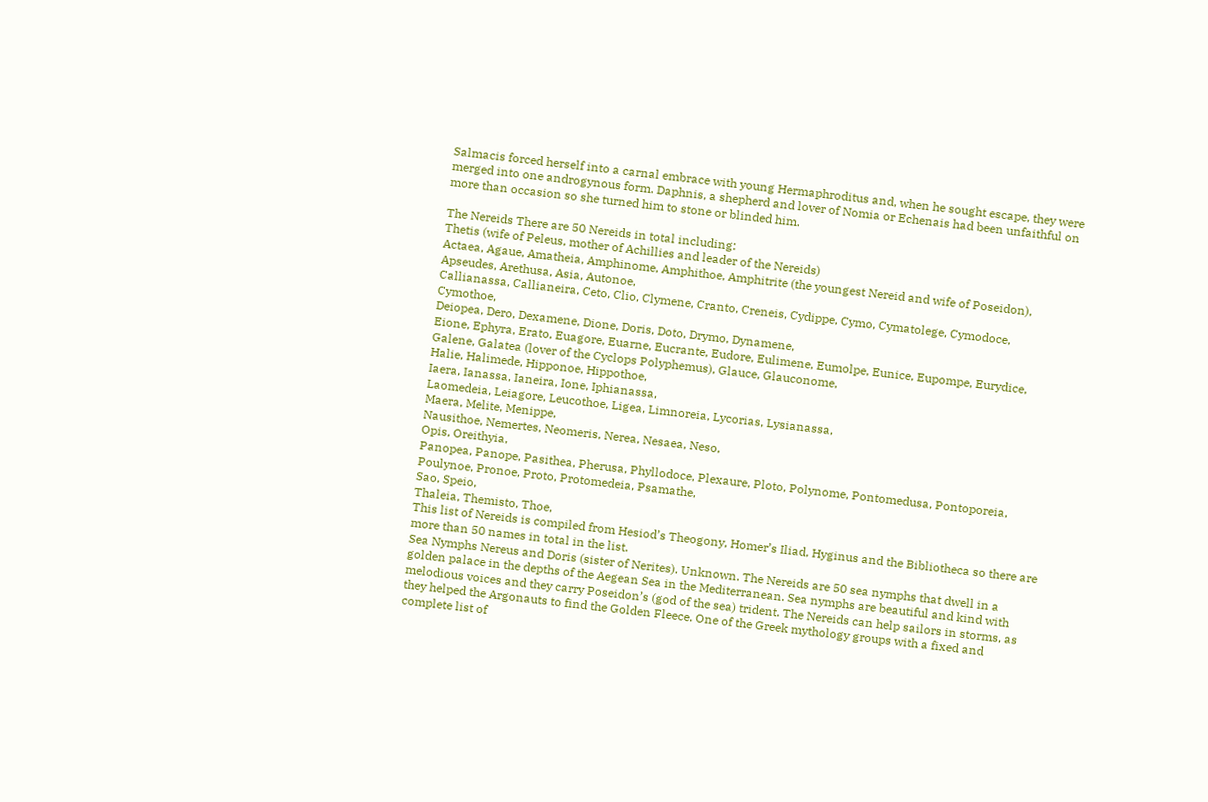Salmacis forced herself into a carnal embrace with young Hermaphroditus and, when he sought escape, they were merged into one androgynous form. Daphnis, a shepherd and lover of Nomia or Echenais had been unfaithful on more than occasion so she turned him to stone or blinded him.

The Nereids There are 50 Nereids in total including:
Thetis (wife of Peleus, mother of Achillies and leader of the Nereids)
Actaea, Agaue, Amatheia, Amphinome, Amphithoe, Amphitrite (the youngest Nereid and wife of Poseidon), Apseudes, Arethusa, Asia, Autonoe,
Callianassa, Callianeira, Ceto, Clio, Clymene, Cranto, Creneis, Cydippe, Cymo, Cymatolege, Cymodoce, Cymothoe,
Deiopea, Dero, Dexamene, Dione, Doris, Doto, Drymo, Dynamene,
Eione, Ephyra, Erato, Euagore, Euarne, Eucrante, Eudore, Eulimene, Eumolpe, Eunice, Eupompe, Eurydice,
Galene, Galatea (lover of the Cyclops Polyphemus), Glauce, Glauconome,
Halie, Halimede, Hipponoe, Hippothoe,
Iaera, Ianassa, Ianeira, Ione, Iphianassa,
Laomedeia, Leiagore, Leucothoe, Ligea, Limnoreia, Lycorias, Lysianassa,
Maera, Melite, Menippe,
Nausithoe, Nemertes, Neomeris, Nerea, Nesaea, Neso,
Opis, Oreithyia,
Panopea, Panope, Pasithea, Pherusa, Phyllodoce, Plexaure, Ploto, Polynome, Pontomedusa, Pontoporeia, Poulynoe, Pronoe, Proto, Protomedeia, Psamathe,
Sao, Speio,
Thaleia, Themisto, Thoe,
This list of Nereids is compiled from Hesiod’s Theogony, Homer’s Iliad, Hyginus and the Bibliotheca so there are more than 50 names in total in the list.
Sea Nymphs Nereus and Doris (sister of Nerites). Unknown. The Nereids are 50 sea nymphs that dwell in a golden palace in the depths of the Aegean Sea in the Mediterranean. Sea nymphs are beautiful and kind with melodious voices and they carry Poseidon’s (god of the sea) trident. The Nereids can help sailors in storms, as they helped the Argonauts to find the Golden Fleece. One of the Greek mythology groups with a fixed and complete list of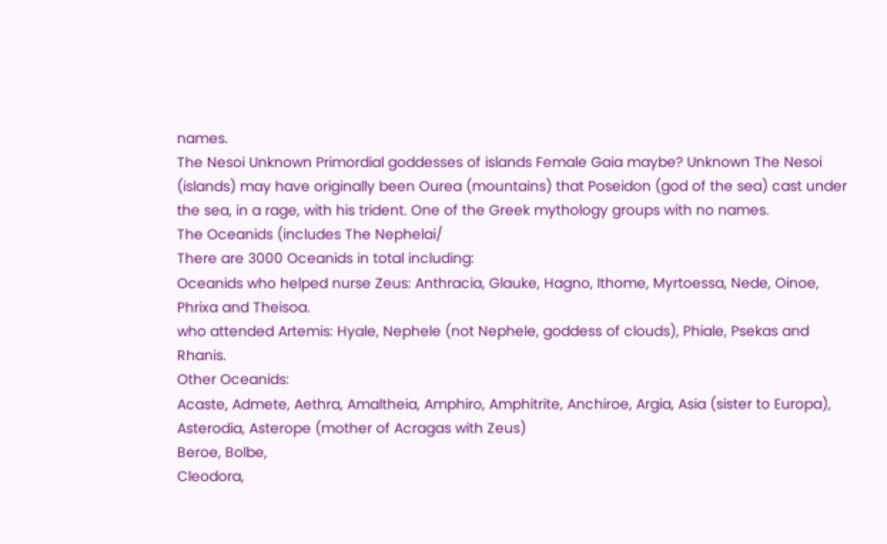names.
The Nesoi Unknown Primordial goddesses of islands Female Gaia maybe? Unknown The Nesoi (islands) may have originally been Ourea (mountains) that Poseidon (god of the sea) cast under the sea, in a rage, with his trident. One of the Greek mythology groups with no names.
The Oceanids (includes The Nephelai/
There are 3000 Oceanids in total including:
Oceanids who helped nurse Zeus: Anthracia, Glauke, Hagno, Ithome, Myrtoessa, Nede, Oinoe, Phrixa and Theisoa.
who attended Artemis: Hyale, Nephele (not Nephele, goddess of clouds), Phiale, Psekas and Rhanis.
Other Oceanids:
Acaste, Admete, Aethra, Amaltheia, Amphiro, Amphitrite, Anchiroe, Argia, Asia (sister to Europa), Asterodia, Asterope (mother of Acragas with Zeus)
Beroe, Bolbe,
Cleodora,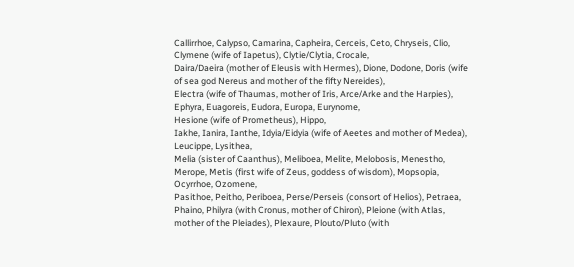Callirrhoe, Calypso, Camarina, Capheira, Cerceis, Ceto, Chryseis, Clio, Clymene (wife of Iapetus), Clytie/Clytia, Crocale,
Daira/Daeira (mother of Eleusis with Hermes), Dione, Dodone, Doris (wife of sea god Nereus and mother of the fifty Nereides),
Electra (wife of Thaumas, mother of Iris, Arce/Arke and the Harpies), Ephyra, Euagoreis, Eudora, Europa, Eurynome,
Hesione (wife of Prometheus), Hippo,
Iakhe, Ianira, Ianthe, Idyia/Eidyia (wife of Aeetes and mother of Medea),
Leucippe, Lysithea,
Melia (sister of Caanthus), Meliboea, Melite, Melobosis, Menestho, Merope, Metis (first wife of Zeus, goddess of wisdom), Mopsopia,
Ocyrrhoe, Ozomene,
Pasithoe, Peitho, Periboea, Perse/Perseis (consort of Helios), Petraea, Phaino, Philyra (with Cronus, mother of Chiron), Pleione (with Atlas, mother of the Pleiades), Plexaure, Plouto/Pluto (with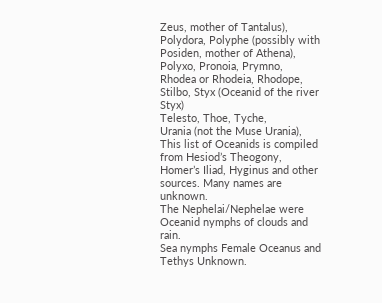Zeus, mother of Tantalus), Polydora, Polyphe (possibly with Posiden, mother of Athena), Polyxo, Pronoia, Prymno,
Rhodea or Rhodeia, Rhodope,
Stilbo, Styx (Oceanid of the river Styx)
Telesto, Thoe, Tyche,
Urania (not the Muse Urania),
This list of Oceanids is compiled from Hesiod’s Theogony, Homer’s Iliad, Hyginus and other sources. Many names are unknown.
The Nephelai/Nephelae were Oceanid nymphs of clouds and rain.
Sea nymphs Female Oceanus and Tethys Unknown.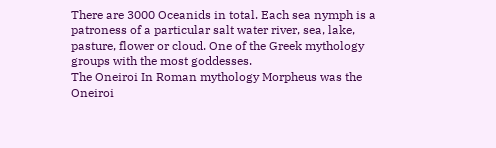There are 3000 Oceanids in total. Each sea nymph is a patroness of a particular salt water river, sea, lake, pasture, flower or cloud. One of the Greek mythology groups with the most goddesses.
The Oneiroi In Roman mythology Morpheus was the Oneiroi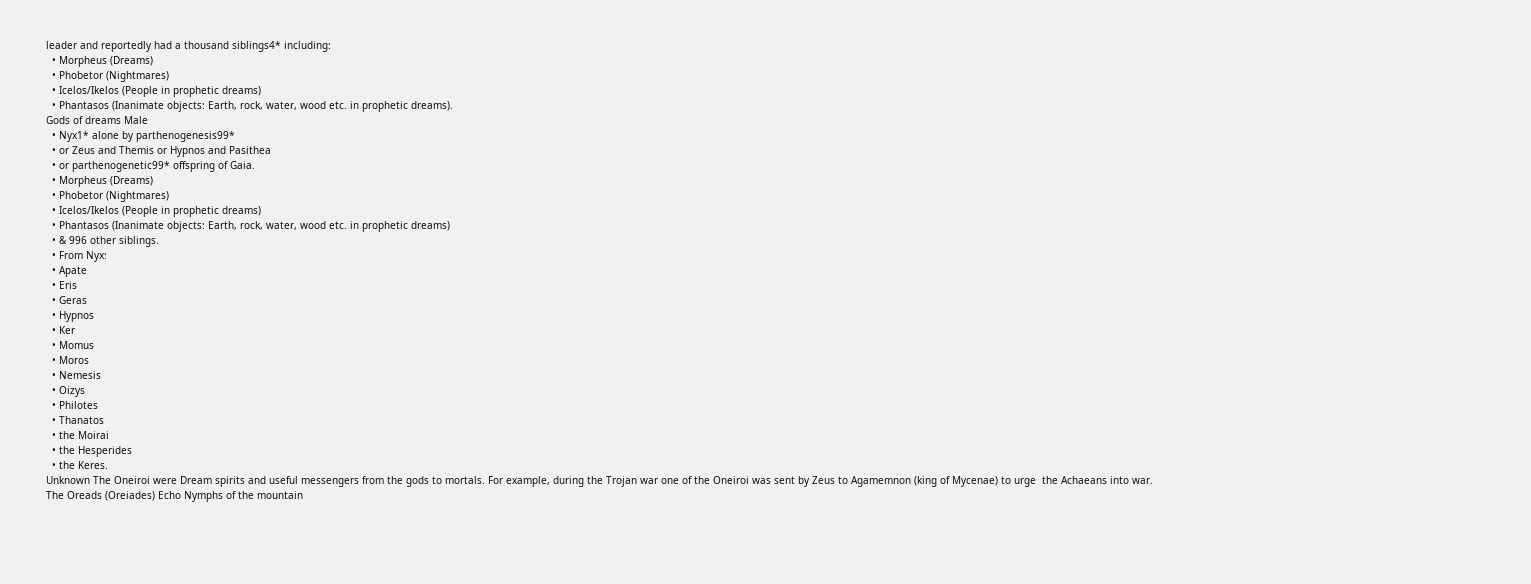leader and reportedly had a thousand siblings4* including:
  • Morpheus (Dreams)
  • Phobetor (Nightmares)
  • Icelos/Ikelos (People in prophetic dreams)
  • Phantasos (Inanimate objects: Earth, rock, water, wood etc. in prophetic dreams).
Gods of dreams Male
  • Nyx1* alone by parthenogenesis99*
  • or Zeus and Themis or Hypnos and Pasithea
  • or parthenogenetic99* offspring of Gaia.
  • Morpheus (Dreams)
  • Phobetor (Nightmares)
  • Icelos/Ikelos (People in prophetic dreams)
  • Phantasos (Inanimate objects: Earth, rock, water, wood etc. in prophetic dreams)
  • & 996 other siblings.
  • From Nyx:
  • Apate
  • Eris
  • Geras
  • Hypnos
  • Ker
  • Momus
  • Moros
  • Nemesis
  • Oizys
  • Philotes
  • Thanatos
  • the Moirai
  • the Hesperides
  • the Keres.
Unknown The Oneiroi were Dream spirits and useful messengers from the gods to mortals. For example, during the Trojan war one of the Oneiroi was sent by Zeus to Agamemnon (king of Mycenae) to urge  the Achaeans into war.
The Oreads (Oreiades) Echo Nymphs of the mountain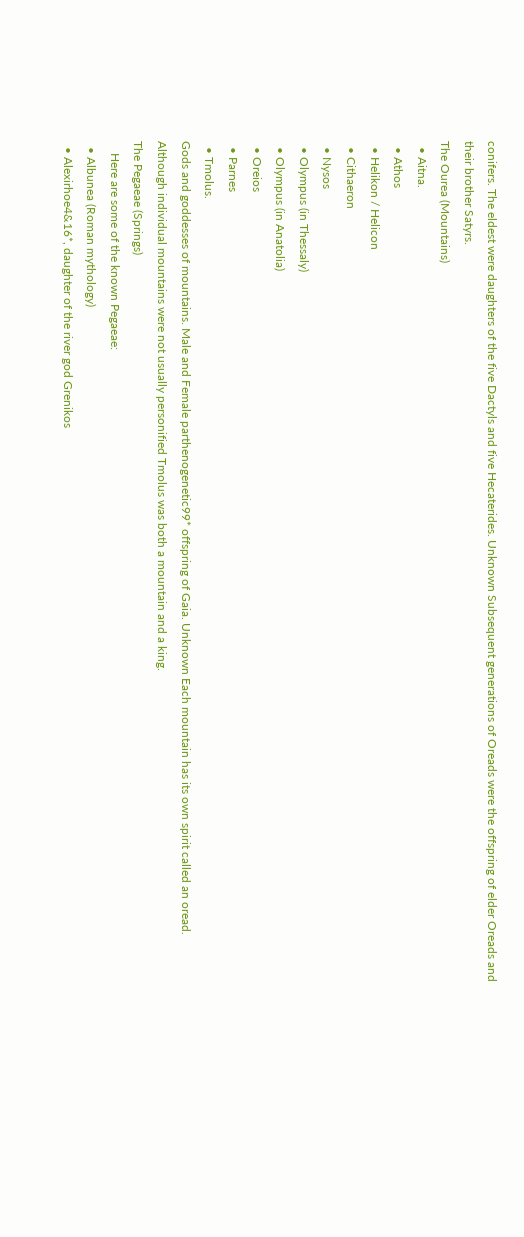conifers. The eldest were daughters of the five Dactyls and five Hecaterides. Unknown Subsequent generations of Oreads were the offspring of elder Oreads and their brother Satyrs.
The Ourea (Mountains)
  • Aitna.
  • Athos
  • Helikon / Helicon
  • Cithaeron
  • Nysos
  • Olympus (in Thessaly)
  • Olympus (in Anatolia)
  • Oreios
  • Parnes
  • Tmolus.
Gods and goddesses of mountains. Male and Female parthenogenetic99* offspring of Gaia. Unknown Each mountain has its own spirit called an oread. Although individual mountains were not usually personified Tmolus was both a mountain and a king.
The Pegaeae (Springs)
    Here are some of the known Pegaeae:
  • Albunea (Roman mythology)
  • Alexirhoe4&16*, daughter of the river god Grenikos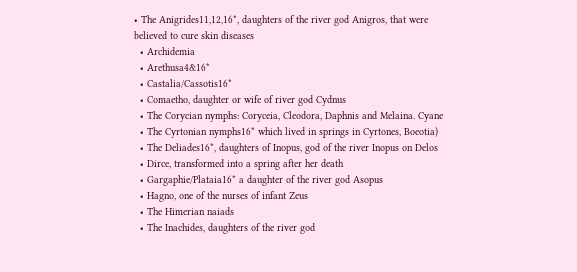• The Anigrides11,12,16*, daughters of the river god Anigros, that were believed to cure skin diseases
  • Archidemia
  • Arethusa4&16*
  • Castalia/Cassotis16*
  • Comaetho, daughter or wife of river god Cydnus
  • The Corycian nymphs: Coryceia, Cleodora, Daphnis and Melaina. Cyane
  • The Cyrtonian nymphs16* which lived in springs in Cyrtones, Boeotia)
  • The Deliades16*, daughters of Inopus, god of the river Inopus on Delos
  • Dirce, transformed into a spring after her death
  • Gargaphie/Plataia16* a daughter of the river god Asopus
  • Hagno, one of the nurses of infant Zeus
  • The Himerian naiads
  • The Inachides, daughters of the river god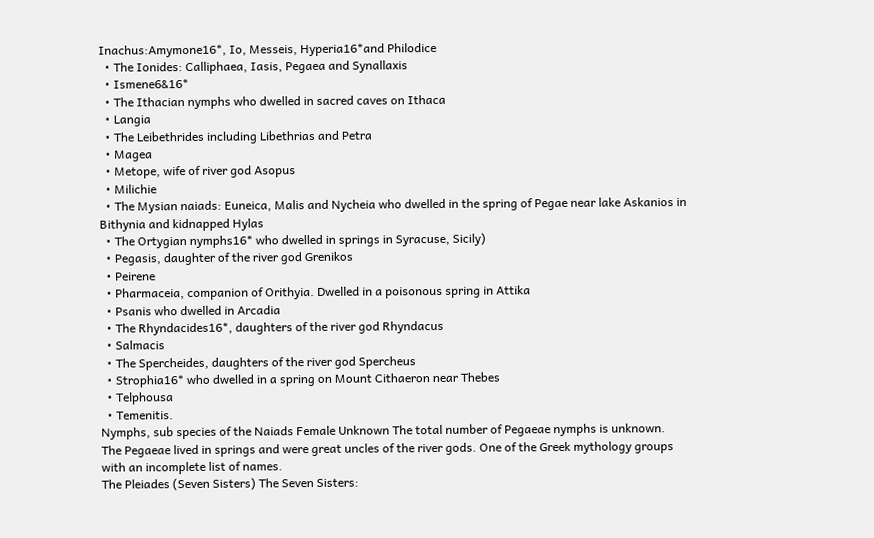Inachus:Amymone16*, Io, Messeis, Hyperia16*and Philodice
  • The Ionides: Calliphaea, Iasis, Pegaea and Synallaxis
  • Ismene6&16*
  • The Ithacian nymphs who dwelled in sacred caves on Ithaca
  • Langia
  • The Leibethrides including Libethrias and Petra
  • Magea
  • Metope, wife of river god Asopus
  • Milichie
  • The Mysian naiads: Euneica, Malis and Nycheia who dwelled in the spring of Pegae near lake Askanios in Bithynia and kidnapped Hylas
  • The Ortygian nymphs16* who dwelled in springs in Syracuse, Sicily)
  • Pegasis, daughter of the river god Grenikos
  • Peirene
  • Pharmaceia, companion of Orithyia. Dwelled in a poisonous spring in Attika
  • Psanis who dwelled in Arcadia
  • The Rhyndacides16*, daughters of the river god Rhyndacus
  • Salmacis
  • The Spercheides, daughters of the river god Spercheus
  • Strophia16* who dwelled in a spring on Mount Cithaeron near Thebes
  • Telphousa
  • Temenitis.
Nymphs, sub species of the Naiads Female Unknown The total number of Pegaeae nymphs is unknown.
The Pegaeae lived in springs and were great uncles of the river gods. One of the Greek mythology groups with an incomplete list of names.
The Pleiades (Seven Sisters) The Seven Sisters: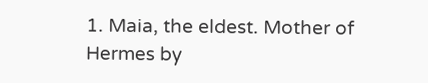1. Maia, the eldest. Mother of Hermes by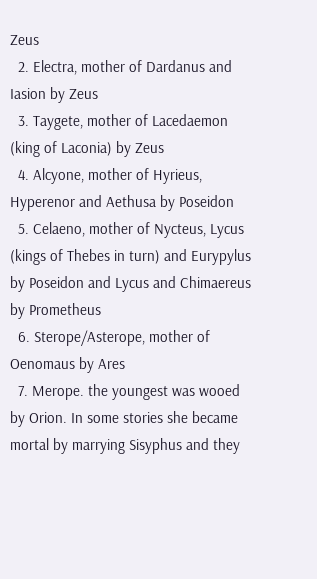Zeus
  2. Electra, mother of Dardanus and Iasion by Zeus
  3. Taygete, mother of Lacedaemon (king of Laconia) by Zeus
  4. Alcyone, mother of Hyrieus, Hyperenor and Aethusa by Poseidon
  5. Celaeno, mother of Nycteus, Lycus (kings of Thebes in turn) and Eurypylus by Poseidon and Lycus and Chimaereus by Prometheus
  6. Sterope/Asterope, mother of Oenomaus by Ares
  7. Merope. the youngest was wooed by Orion. In some stories she became mortal by marrying Sisyphus and they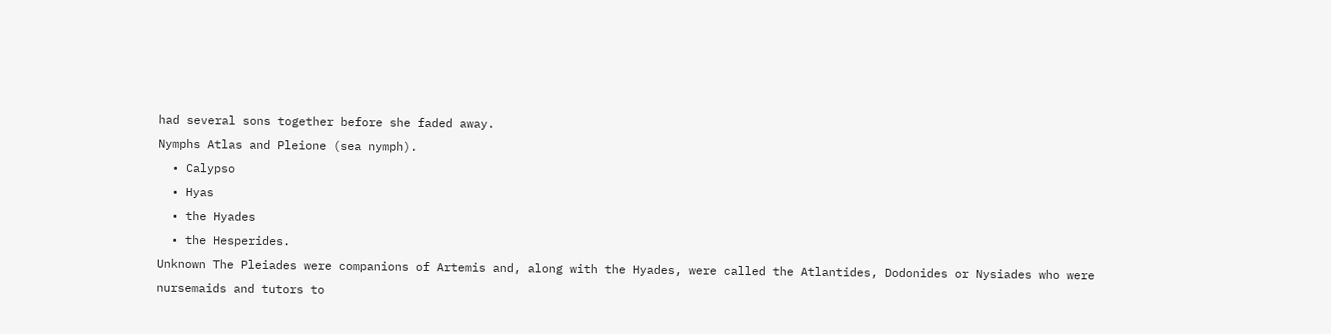had several sons together before she faded away.
Nymphs Atlas and Pleione (sea nymph).
  • Calypso
  • Hyas
  • the Hyades
  • the Hesperides.
Unknown The Pleiades were companions of Artemis and, along with the Hyades, were called the Atlantides, Dodonides or Nysiades who were nursemaids and tutors to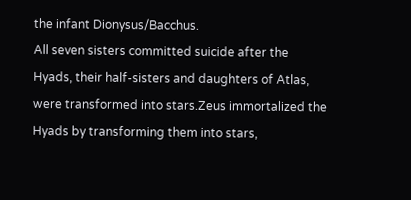the infant Dionysus/Bacchus.
All seven sisters committed suicide after the Hyads, their half-sisters and daughters of Atlas, were transformed into stars.Zeus immortalized the Hyads by transforming them into stars,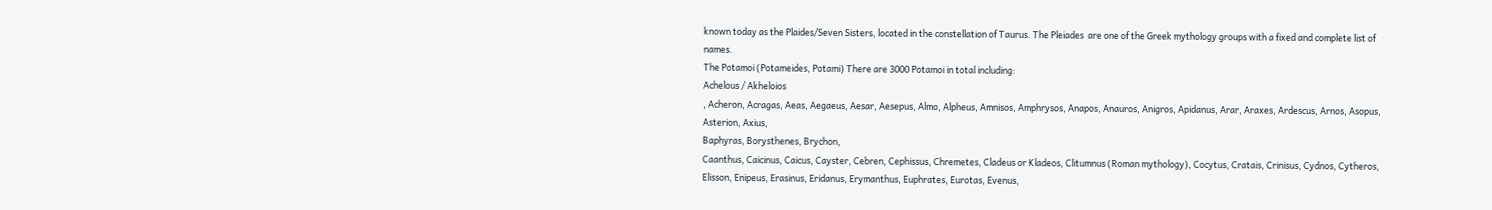known today as the Plaides/Seven Sisters, located in the constellation of Taurus. The Pleiades  are one of the Greek mythology groups with a fixed and complete list of names.
The Potamoi (Potameides, Potami) There are 3000 Potamoi in total including:
Achelous / Akheloios
, Acheron, Acragas, Aeas, Aegaeus, Aesar, Aesepus, Almo, Alpheus, Amnisos, Amphrysos, Anapos, Anauros, Anigros, Apidanus, Arar, Araxes, Ardescus, Arnos, Asopus, Asterion, Axius,
Baphyras, Borysthenes, Brychon,
Caanthus, Caicinus, Caicus, Cayster, Cebren, Cephissus, Chremetes, Cladeus or Kladeos, Clitumnus (Roman mythology), Cocytus, Cratais, Crinisus, Cydnos, Cytheros,
Elisson, Enipeus, Erasinus, Eridanus, Erymanthus, Euphrates, Eurotas, Evenus,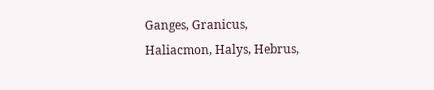Ganges, Granicus,
Haliacmon, Halys, Hebrus,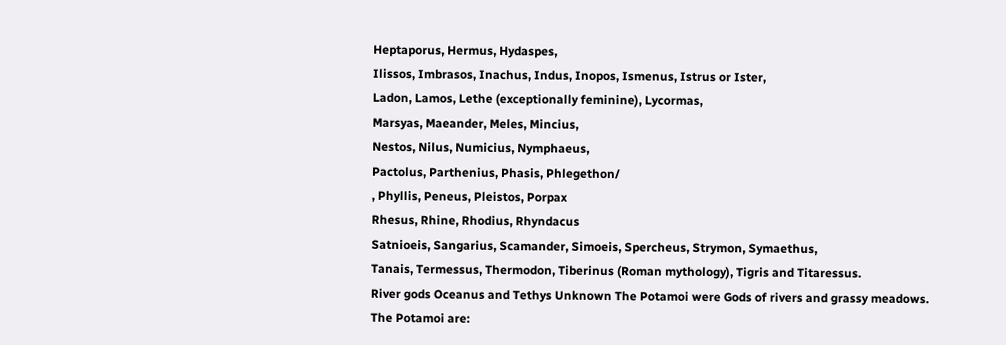Heptaporus, Hermus, Hydaspes,
Ilissos, Imbrasos, Inachus, Indus, Inopos, Ismenus, Istrus or Ister,
Ladon, Lamos, Lethe (exceptionally feminine), Lycormas,
Marsyas, Maeander, Meles, Mincius,
Nestos, Nilus, Numicius, Nymphaeus,
Pactolus, Parthenius, Phasis, Phlegethon/
, Phyllis, Peneus, Pleistos, Porpax
Rhesus, Rhine, Rhodius, Rhyndacus
Satnioeis, Sangarius, Scamander, Simoeis, Spercheus, Strymon, Symaethus,
Tanais, Termessus, Thermodon, Tiberinus (Roman mythology), Tigris and Titaressus.
River gods Oceanus and Tethys Unknown The Potamoi were Gods of rivers and grassy meadows.
The Potamoi are: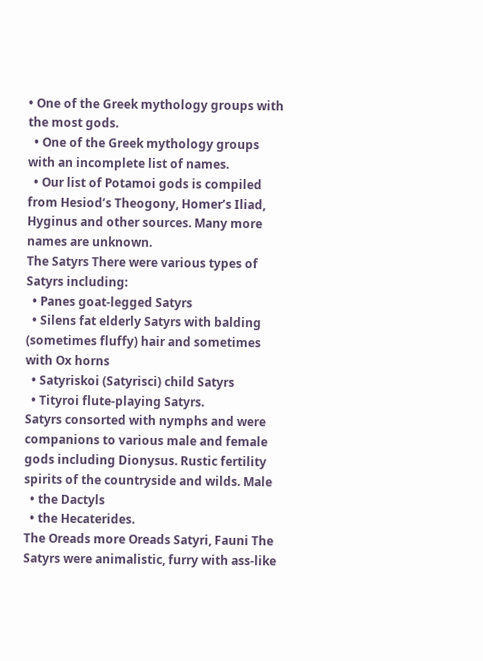• One of the Greek mythology groups with the most gods.
  • One of the Greek mythology groups with an incomplete list of names.
  • Our list of Potamoi gods is compiled from Hesiod’s Theogony, Homer’s Iliad, Hyginus and other sources. Many more names are unknown.
The Satyrs There were various types of Satyrs including:
  • Panes goat-legged Satyrs
  • Silens fat elderly Satyrs with balding (sometimes fluffy) hair and sometimes with Ox horns
  • Satyriskoi (Satyrisci) child Satyrs
  • Tityroi flute-playing Satyrs.
Satyrs consorted with nymphs and were companions to various male and female gods including Dionysus. Rustic fertility spirits of the countryside and wilds. Male
  • the Dactyls
  • the Hecaterides.
The Oreads more Oreads Satyri, Fauni The Satyrs were animalistic, furry with ass-like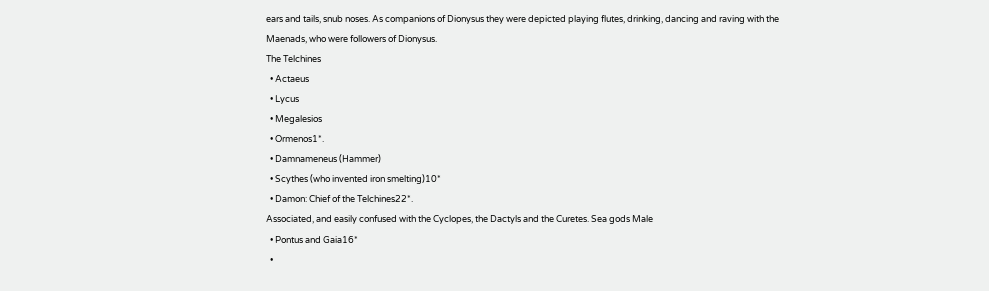ears and tails, snub noses. As companions of Dionysus they were depicted playing flutes, drinking, dancing and raving with the Maenads, who were followers of Dionysus.
The Telchines
  • Actaeus
  • Lycus
  • Megalesios
  • Ormenos1*.
  • Damnameneus (Hammer)
  • Scythes (who invented iron smelting)10*
  • Damon: Chief of the Telchines22*.
Associated, and easily confused with the Cyclopes, the Dactyls and the Curetes. Sea gods Male
  • Pontus and Gaia16*
  •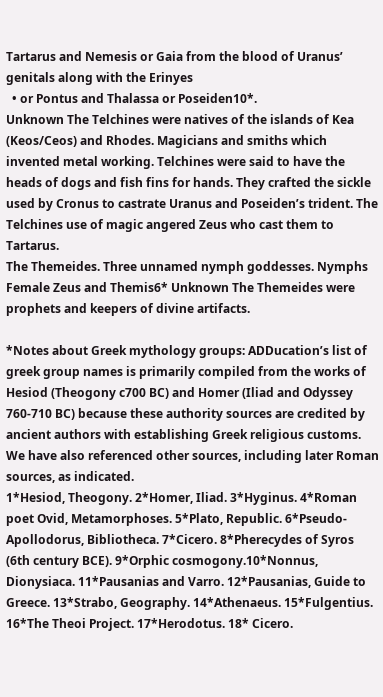Tartarus and Nemesis or Gaia from the blood of Uranus’ genitals along with the Erinyes
  • or Pontus and Thalassa or Poseiden10*.
Unknown The Telchines were natives of the islands of Kea (Keos/Ceos) and Rhodes. Magicians and smiths which invented metal working. Telchines were said to have the heads of dogs and fish fins for hands. They crafted the sickle used by Cronus to castrate Uranus and Poseiden’s trident. The Telchines use of magic angered Zeus who cast them to Tartarus.
The Themeides. Three unnamed nymph goddesses. Nymphs Female Zeus and Themis6* Unknown The Themeides were prophets and keepers of divine artifacts.

*Notes about Greek mythology groups: ADDucation’s list of greek group names is primarily compiled from the works of Hesiod (Theogony c700 BC) and Homer (Iliad and Odyssey 760-710 BC) because these authority sources are credited by ancient authors with establishing Greek religious customs. We have also referenced other sources, including later Roman sources, as indicated.
1*Hesiod, Theogony. 2*Homer, Iliad. 3*Hyginus. 4*Roman poet Ovid, Metamorphoses. 5*Plato, Republic. 6*Pseudo-Apollodorus, Bibliotheca. 7*Cicero. 8*Pherecydes of Syros (6th century BCE). 9*Orphic cosmogony.10*Nonnus, Dionysiaca. 11*Pausanias and Varro. 12*Pausanias, Guide to Greece. 13*Strabo, Geography. 14*Athenaeus. 15*Fulgentius. 16*The Theoi Project. 17*Herodotus. 18* Cicero.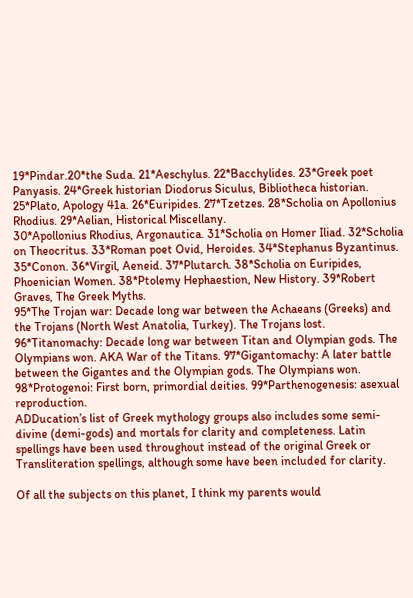19*Pindar.20*the Suda. 21*Aeschylus. 22*Bacchylides. 23*Greek poet Panyasis. 24*Greek historian Diodorus Siculus, Bibliotheca historian. 25*Plato, Apology 41a. 26*Euripides. 27*Tzetzes. 28*Scholia on Apollonius Rhodius. 29*Aelian, Historical Miscellany.
30*Apollonius Rhodius, Argonautica. 31*Scholia on Homer Iliad. 32*Scholia on Theocritus. 33*Roman poet Ovid, Heroides. 34*Stephanus Byzantinus. 35*Conon. 36*Virgil, Aeneid. 37*Plutarch. 38*Scholia on Euripides, Phoenician Women. 38*Ptolemy Hephaestion, New History. 39*Robert Graves, The Greek Myths.
95*The Trojan war: Decade long war between the Achaeans (Greeks) and the Trojans (North West Anatolia, Turkey). The Trojans lost. 96*Titanomachy: Decade long war between Titan and Olympian gods. The Olympians won. AKA War of the Titans. 97*Gigantomachy: A later battle between the Gigantes and the Olympian gods. The Olympians won. 98*Protogenoi: First born, primordial deities. 99*Parthenogenesis: asexual reproduction.
ADDucation’s list of Greek mythology groups also includes some semi-divine (demi-gods) and mortals for clarity and completeness. Latin spellings have been used throughout instead of the original Greek or Transliteration spellings, although some have been included for clarity.

Of all the subjects on this planet, I think my parents would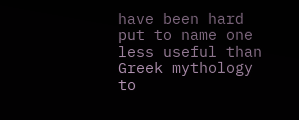have been hard put to name one less useful than Greek mythology to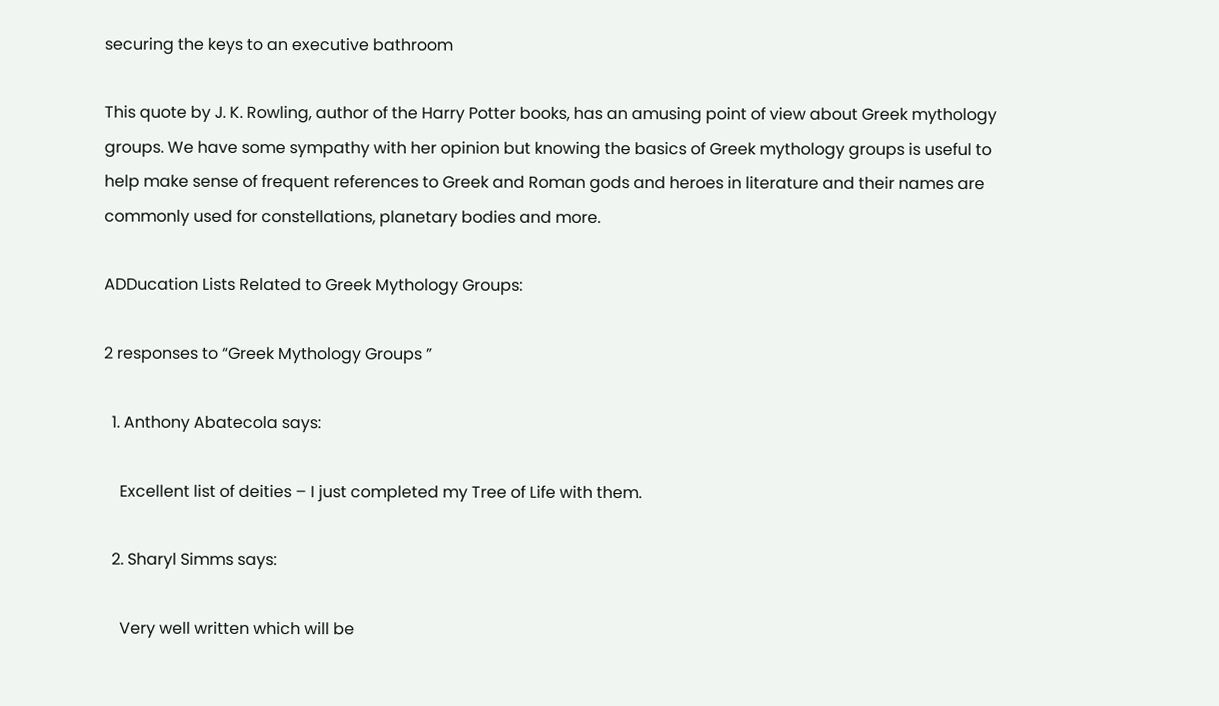securing the keys to an executive bathroom

This quote by J. K. Rowling, author of the Harry Potter books, has an amusing point of view about Greek mythology groups. We have some sympathy with her opinion but knowing the basics of Greek mythology groups is useful to help make sense of frequent references to Greek and Roman gods and heroes in literature and their names are commonly used for constellations, planetary bodies and more.

ADDucation Lists Related to Greek Mythology Groups:

2 responses to “Greek Mythology Groups ”

  1. Anthony Abatecola says:

    Excellent list of deities – I just completed my Tree of Life with them.

  2. Sharyl Simms says:

    Very well written which will be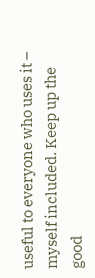useful to everyone who uses it – myself included. Keep up the good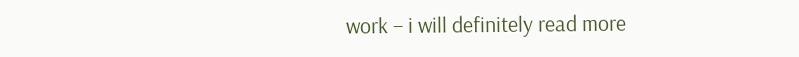work – i will definitely read more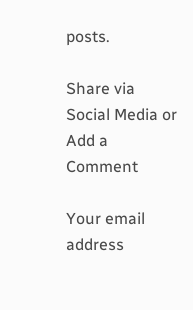posts.

Share via Social Media or Add a Comment

Your email address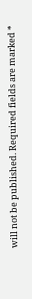will not be published. Required fields are marked *